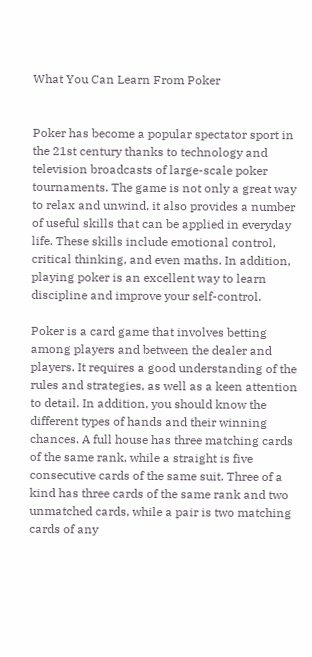What You Can Learn From Poker


Poker has become a popular spectator sport in the 21st century thanks to technology and television broadcasts of large-scale poker tournaments. The game is not only a great way to relax and unwind, it also provides a number of useful skills that can be applied in everyday life. These skills include emotional control, critical thinking, and even maths. In addition, playing poker is an excellent way to learn discipline and improve your self-control.

Poker is a card game that involves betting among players and between the dealer and players. It requires a good understanding of the rules and strategies, as well as a keen attention to detail. In addition, you should know the different types of hands and their winning chances. A full house has three matching cards of the same rank, while a straight is five consecutive cards of the same suit. Three of a kind has three cards of the same rank and two unmatched cards, while a pair is two matching cards of any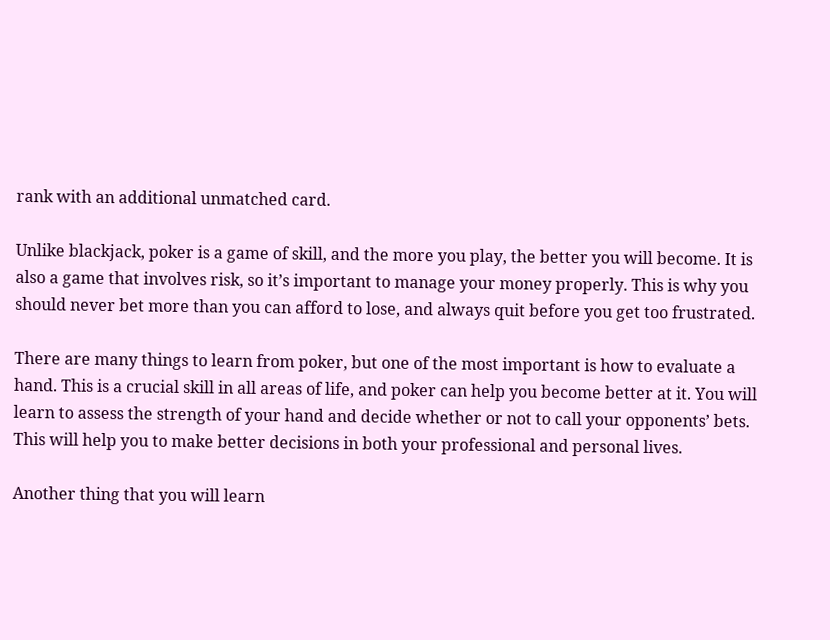rank with an additional unmatched card.

Unlike blackjack, poker is a game of skill, and the more you play, the better you will become. It is also a game that involves risk, so it’s important to manage your money properly. This is why you should never bet more than you can afford to lose, and always quit before you get too frustrated.

There are many things to learn from poker, but one of the most important is how to evaluate a hand. This is a crucial skill in all areas of life, and poker can help you become better at it. You will learn to assess the strength of your hand and decide whether or not to call your opponents’ bets. This will help you to make better decisions in both your professional and personal lives.

Another thing that you will learn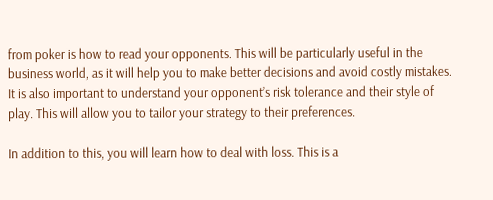from poker is how to read your opponents. This will be particularly useful in the business world, as it will help you to make better decisions and avoid costly mistakes. It is also important to understand your opponent’s risk tolerance and their style of play. This will allow you to tailor your strategy to their preferences.

In addition to this, you will learn how to deal with loss. This is a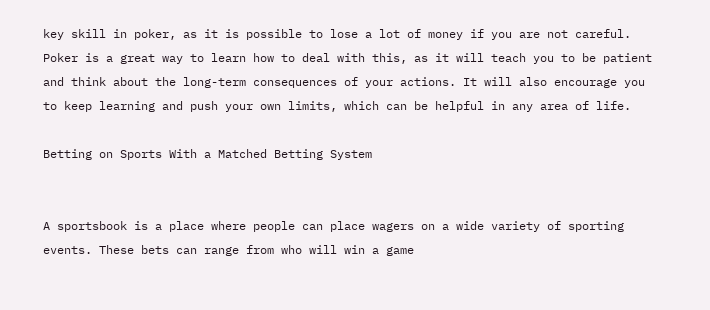key skill in poker, as it is possible to lose a lot of money if you are not careful. Poker is a great way to learn how to deal with this, as it will teach you to be patient and think about the long-term consequences of your actions. It will also encourage you to keep learning and push your own limits, which can be helpful in any area of life.

Betting on Sports With a Matched Betting System


A sportsbook is a place where people can place wagers on a wide variety of sporting events. These bets can range from who will win a game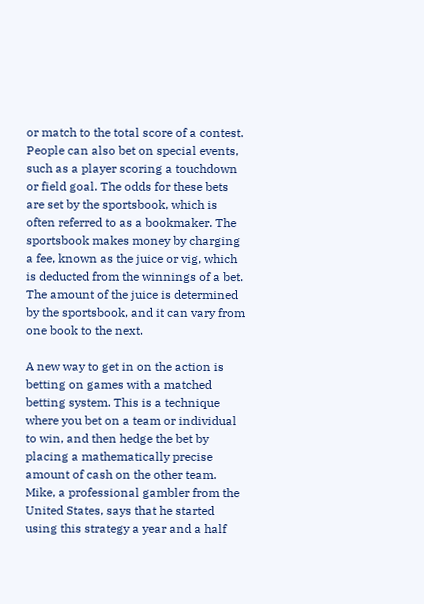or match to the total score of a contest. People can also bet on special events, such as a player scoring a touchdown or field goal. The odds for these bets are set by the sportsbook, which is often referred to as a bookmaker. The sportsbook makes money by charging a fee, known as the juice or vig, which is deducted from the winnings of a bet. The amount of the juice is determined by the sportsbook, and it can vary from one book to the next.

A new way to get in on the action is betting on games with a matched betting system. This is a technique where you bet on a team or individual to win, and then hedge the bet by placing a mathematically precise amount of cash on the other team. Mike, a professional gambler from the United States, says that he started using this strategy a year and a half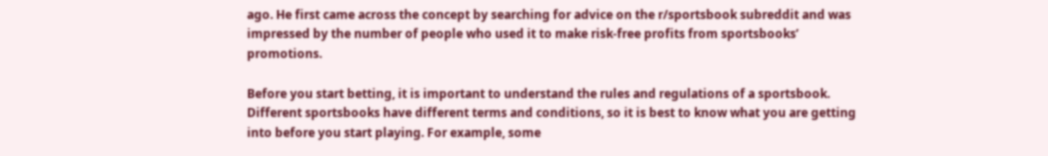ago. He first came across the concept by searching for advice on the r/sportsbook subreddit and was impressed by the number of people who used it to make risk-free profits from sportsbooks’ promotions.

Before you start betting, it is important to understand the rules and regulations of a sportsbook. Different sportsbooks have different terms and conditions, so it is best to know what you are getting into before you start playing. For example, some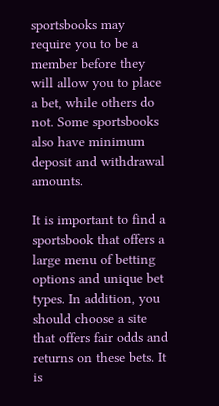sportsbooks may require you to be a member before they will allow you to place a bet, while others do not. Some sportsbooks also have minimum deposit and withdrawal amounts.

It is important to find a sportsbook that offers a large menu of betting options and unique bet types. In addition, you should choose a site that offers fair odds and returns on these bets. It is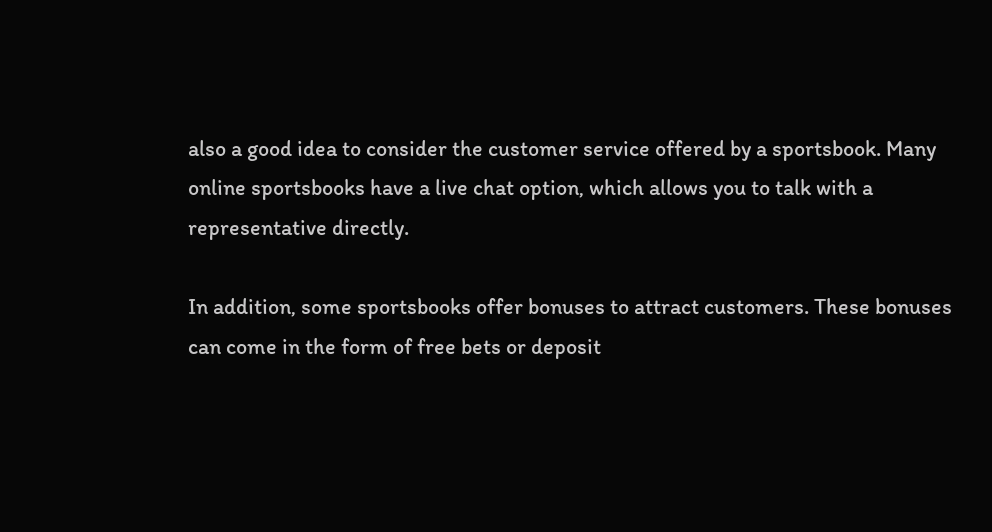also a good idea to consider the customer service offered by a sportsbook. Many online sportsbooks have a live chat option, which allows you to talk with a representative directly.

In addition, some sportsbooks offer bonuses to attract customers. These bonuses can come in the form of free bets or deposit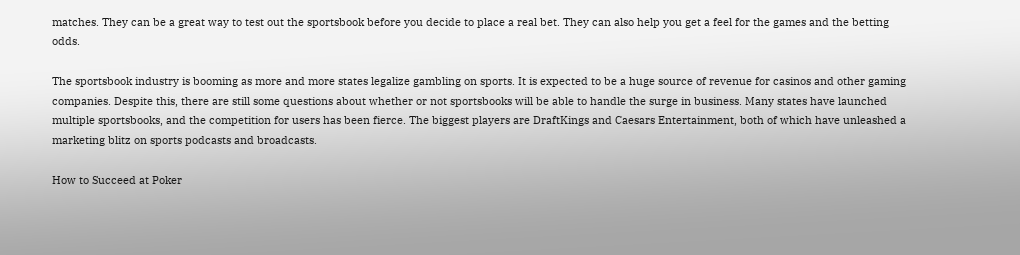matches. They can be a great way to test out the sportsbook before you decide to place a real bet. They can also help you get a feel for the games and the betting odds.

The sportsbook industry is booming as more and more states legalize gambling on sports. It is expected to be a huge source of revenue for casinos and other gaming companies. Despite this, there are still some questions about whether or not sportsbooks will be able to handle the surge in business. Many states have launched multiple sportsbooks, and the competition for users has been fierce. The biggest players are DraftKings and Caesars Entertainment, both of which have unleashed a marketing blitz on sports podcasts and broadcasts.

How to Succeed at Poker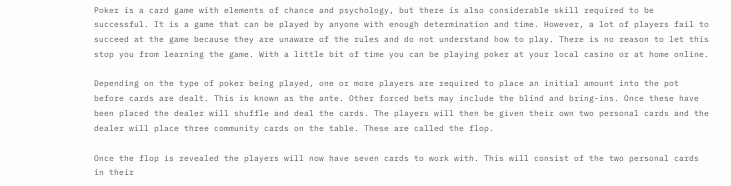Poker is a card game with elements of chance and psychology, but there is also considerable skill required to be successful. It is a game that can be played by anyone with enough determination and time. However, a lot of players fail to succeed at the game because they are unaware of the rules and do not understand how to play. There is no reason to let this stop you from learning the game. With a little bit of time you can be playing poker at your local casino or at home online.

Depending on the type of poker being played, one or more players are required to place an initial amount into the pot before cards are dealt. This is known as the ante. Other forced bets may include the blind and bring-ins. Once these have been placed the dealer will shuffle and deal the cards. The players will then be given their own two personal cards and the dealer will place three community cards on the table. These are called the flop.

Once the flop is revealed the players will now have seven cards to work with. This will consist of the two personal cards in their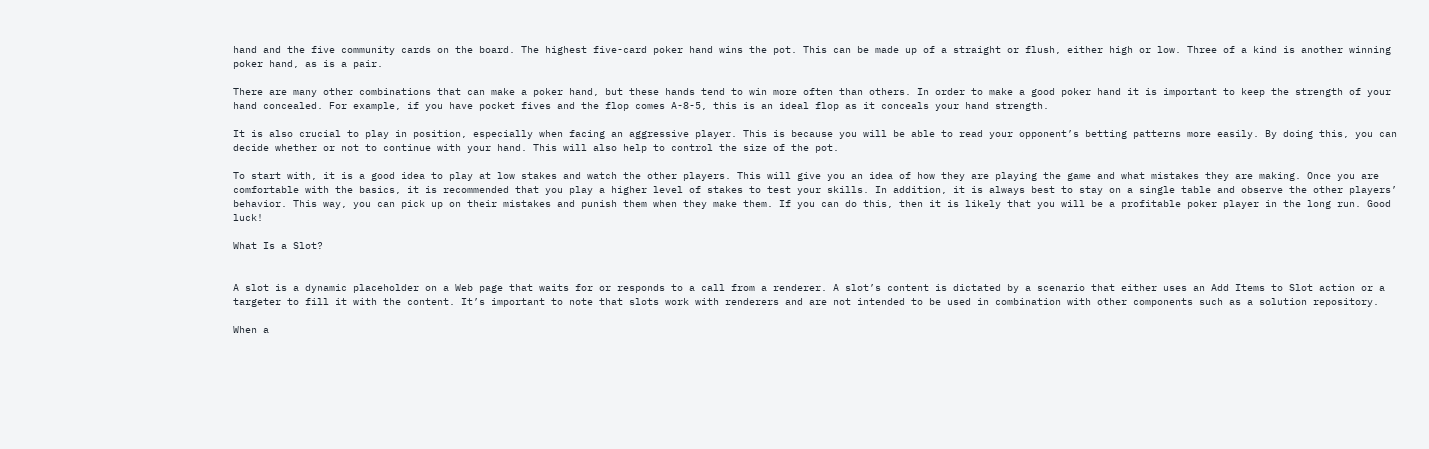hand and the five community cards on the board. The highest five-card poker hand wins the pot. This can be made up of a straight or flush, either high or low. Three of a kind is another winning poker hand, as is a pair.

There are many other combinations that can make a poker hand, but these hands tend to win more often than others. In order to make a good poker hand it is important to keep the strength of your hand concealed. For example, if you have pocket fives and the flop comes A-8-5, this is an ideal flop as it conceals your hand strength.

It is also crucial to play in position, especially when facing an aggressive player. This is because you will be able to read your opponent’s betting patterns more easily. By doing this, you can decide whether or not to continue with your hand. This will also help to control the size of the pot.

To start with, it is a good idea to play at low stakes and watch the other players. This will give you an idea of how they are playing the game and what mistakes they are making. Once you are comfortable with the basics, it is recommended that you play a higher level of stakes to test your skills. In addition, it is always best to stay on a single table and observe the other players’ behavior. This way, you can pick up on their mistakes and punish them when they make them. If you can do this, then it is likely that you will be a profitable poker player in the long run. Good luck!

What Is a Slot?


A slot is a dynamic placeholder on a Web page that waits for or responds to a call from a renderer. A slot’s content is dictated by a scenario that either uses an Add Items to Slot action or a targeter to fill it with the content. It’s important to note that slots work with renderers and are not intended to be used in combination with other components such as a solution repository.

When a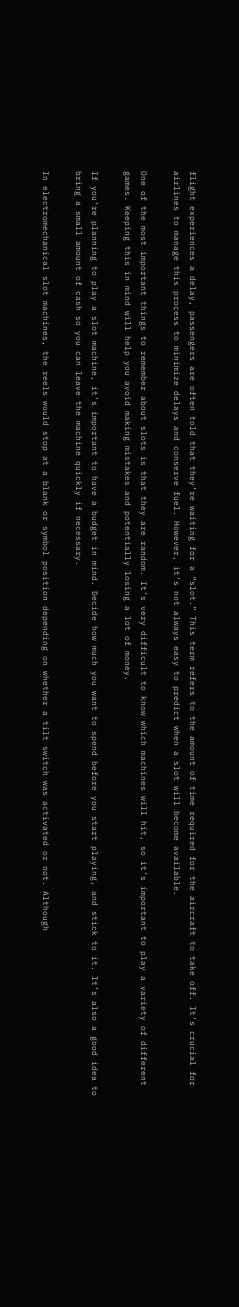flight experiences a delay, passengers are often told that they’re waiting for a “slot.” This term refers to the amount of time required for the aircraft to take off. It’s crucial for airlines to manage this process to minimize delays and conserve fuel. However, it’s not always easy to predict when a slot will become available.

One of the most important things to remember about slots is that they are random. It’s very difficult to know which machines will hit, so it’s important to play a variety of different games. Keeping this in mind will help you avoid making mistakes and potentially losing a lot of money.

If you’re planning to play a slot machine, it’s important to have a budget in mind. Decide how much you want to spend before you start playing, and stick to it. It’s also a good idea to bring a small amount of cash so you can leave the machine quickly if necessary.

In electromechanical slot machines, the reels would stop at a blank or symbol position depending on whether a tilt switch was activated or not. Although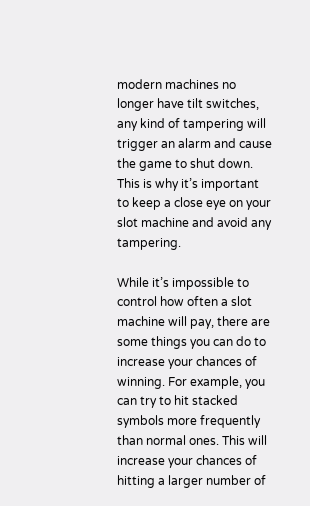modern machines no longer have tilt switches, any kind of tampering will trigger an alarm and cause the game to shut down. This is why it’s important to keep a close eye on your slot machine and avoid any tampering.

While it’s impossible to control how often a slot machine will pay, there are some things you can do to increase your chances of winning. For example, you can try to hit stacked symbols more frequently than normal ones. This will increase your chances of hitting a larger number of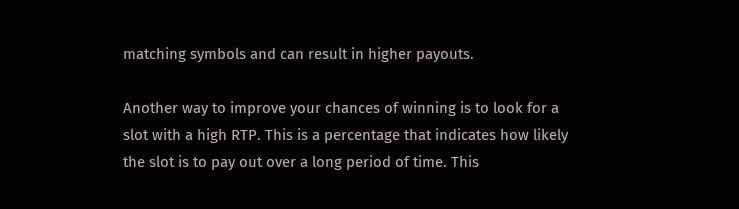matching symbols and can result in higher payouts.

Another way to improve your chances of winning is to look for a slot with a high RTP. This is a percentage that indicates how likely the slot is to pay out over a long period of time. This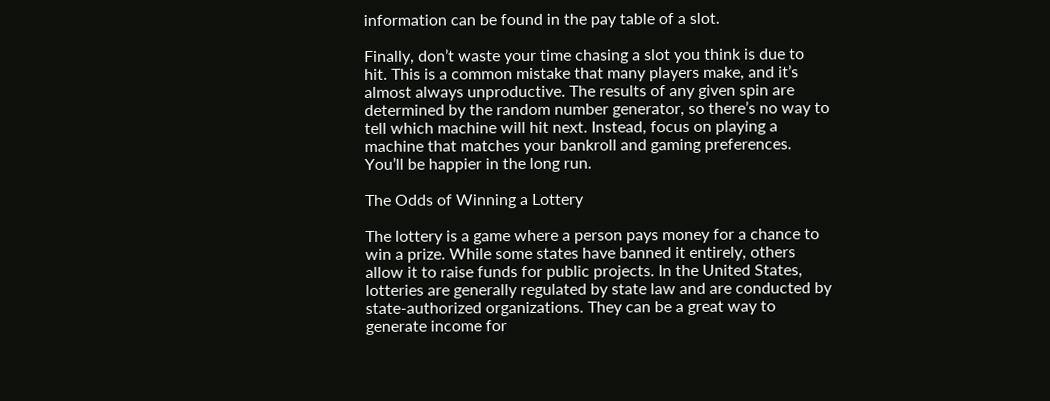information can be found in the pay table of a slot.

Finally, don’t waste your time chasing a slot you think is due to hit. This is a common mistake that many players make, and it’s almost always unproductive. The results of any given spin are determined by the random number generator, so there’s no way to tell which machine will hit next. Instead, focus on playing a machine that matches your bankroll and gaming preferences. You’ll be happier in the long run.

The Odds of Winning a Lottery

The lottery is a game where a person pays money for a chance to win a prize. While some states have banned it entirely, others allow it to raise funds for public projects. In the United States, lotteries are generally regulated by state law and are conducted by state-authorized organizations. They can be a great way to generate income for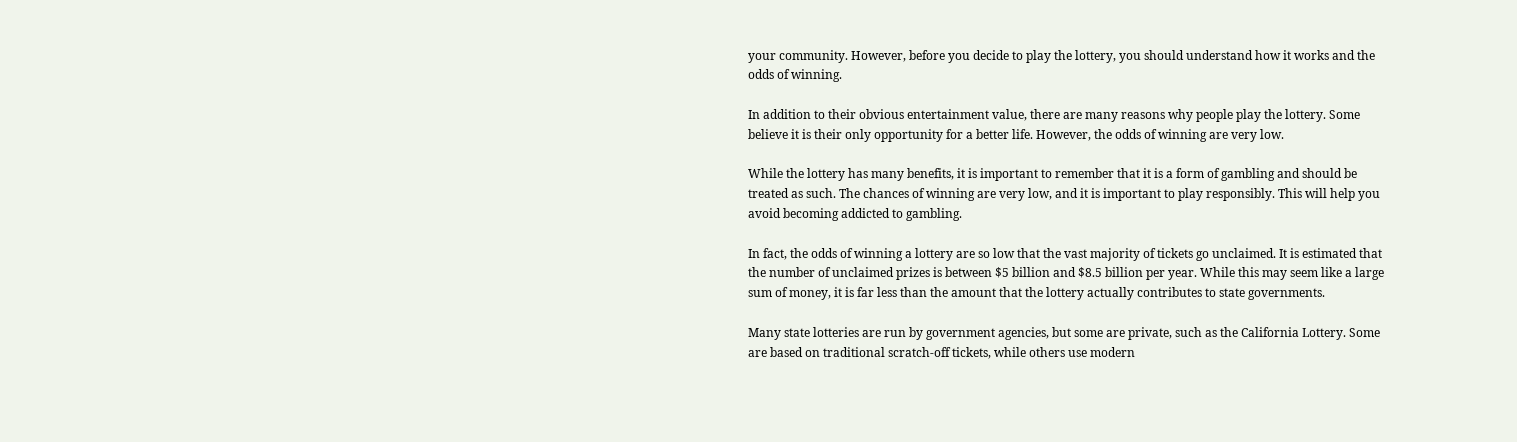your community. However, before you decide to play the lottery, you should understand how it works and the odds of winning.

In addition to their obvious entertainment value, there are many reasons why people play the lottery. Some believe it is their only opportunity for a better life. However, the odds of winning are very low.

While the lottery has many benefits, it is important to remember that it is a form of gambling and should be treated as such. The chances of winning are very low, and it is important to play responsibly. This will help you avoid becoming addicted to gambling.

In fact, the odds of winning a lottery are so low that the vast majority of tickets go unclaimed. It is estimated that the number of unclaimed prizes is between $5 billion and $8.5 billion per year. While this may seem like a large sum of money, it is far less than the amount that the lottery actually contributes to state governments.

Many state lotteries are run by government agencies, but some are private, such as the California Lottery. Some are based on traditional scratch-off tickets, while others use modern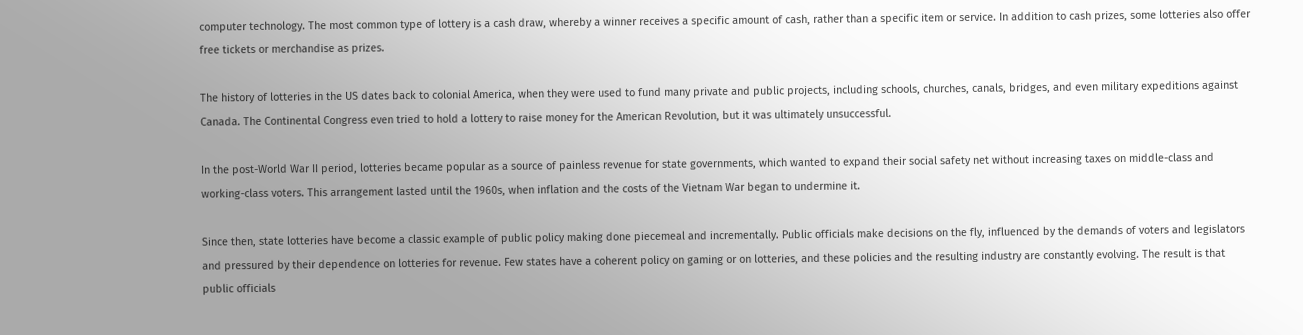computer technology. The most common type of lottery is a cash draw, whereby a winner receives a specific amount of cash, rather than a specific item or service. In addition to cash prizes, some lotteries also offer free tickets or merchandise as prizes.

The history of lotteries in the US dates back to colonial America, when they were used to fund many private and public projects, including schools, churches, canals, bridges, and even military expeditions against Canada. The Continental Congress even tried to hold a lottery to raise money for the American Revolution, but it was ultimately unsuccessful.

In the post-World War II period, lotteries became popular as a source of painless revenue for state governments, which wanted to expand their social safety net without increasing taxes on middle-class and working-class voters. This arrangement lasted until the 1960s, when inflation and the costs of the Vietnam War began to undermine it.

Since then, state lotteries have become a classic example of public policy making done piecemeal and incrementally. Public officials make decisions on the fly, influenced by the demands of voters and legislators and pressured by their dependence on lotteries for revenue. Few states have a coherent policy on gaming or on lotteries, and these policies and the resulting industry are constantly evolving. The result is that public officials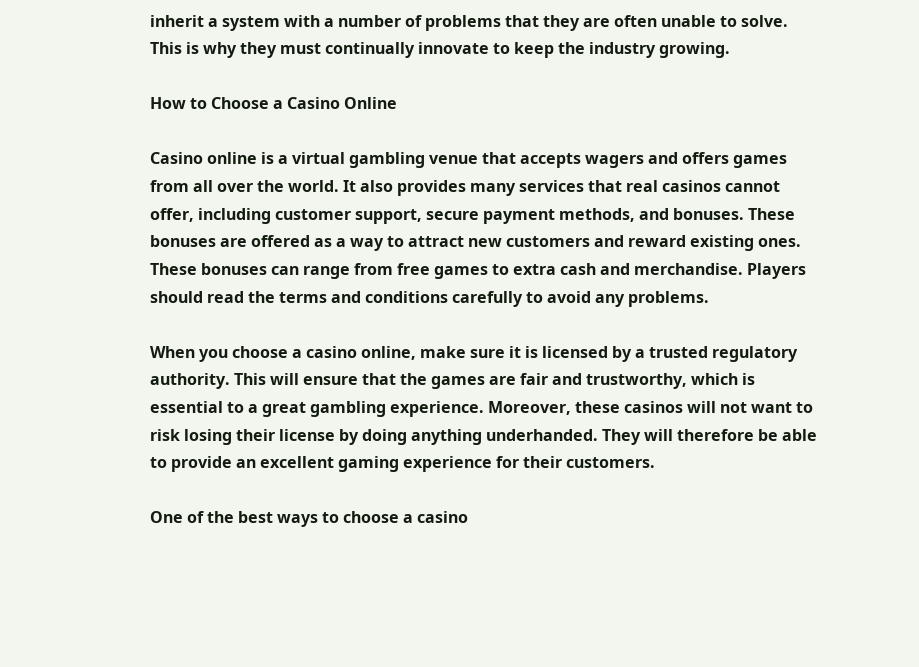inherit a system with a number of problems that they are often unable to solve. This is why they must continually innovate to keep the industry growing.

How to Choose a Casino Online

Casino online is a virtual gambling venue that accepts wagers and offers games from all over the world. It also provides many services that real casinos cannot offer, including customer support, secure payment methods, and bonuses. These bonuses are offered as a way to attract new customers and reward existing ones. These bonuses can range from free games to extra cash and merchandise. Players should read the terms and conditions carefully to avoid any problems.

When you choose a casino online, make sure it is licensed by a trusted regulatory authority. This will ensure that the games are fair and trustworthy, which is essential to a great gambling experience. Moreover, these casinos will not want to risk losing their license by doing anything underhanded. They will therefore be able to provide an excellent gaming experience for their customers.

One of the best ways to choose a casino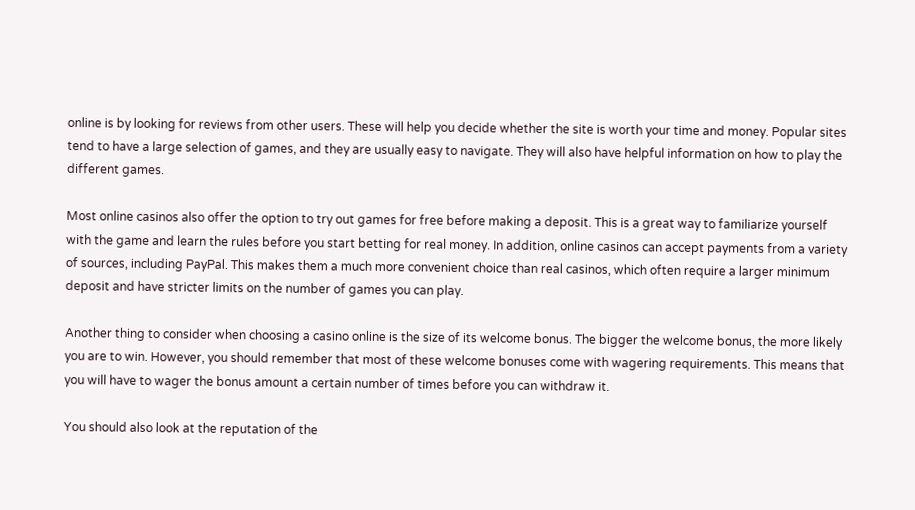online is by looking for reviews from other users. These will help you decide whether the site is worth your time and money. Popular sites tend to have a large selection of games, and they are usually easy to navigate. They will also have helpful information on how to play the different games.

Most online casinos also offer the option to try out games for free before making a deposit. This is a great way to familiarize yourself with the game and learn the rules before you start betting for real money. In addition, online casinos can accept payments from a variety of sources, including PayPal. This makes them a much more convenient choice than real casinos, which often require a larger minimum deposit and have stricter limits on the number of games you can play.

Another thing to consider when choosing a casino online is the size of its welcome bonus. The bigger the welcome bonus, the more likely you are to win. However, you should remember that most of these welcome bonuses come with wagering requirements. This means that you will have to wager the bonus amount a certain number of times before you can withdraw it.

You should also look at the reputation of the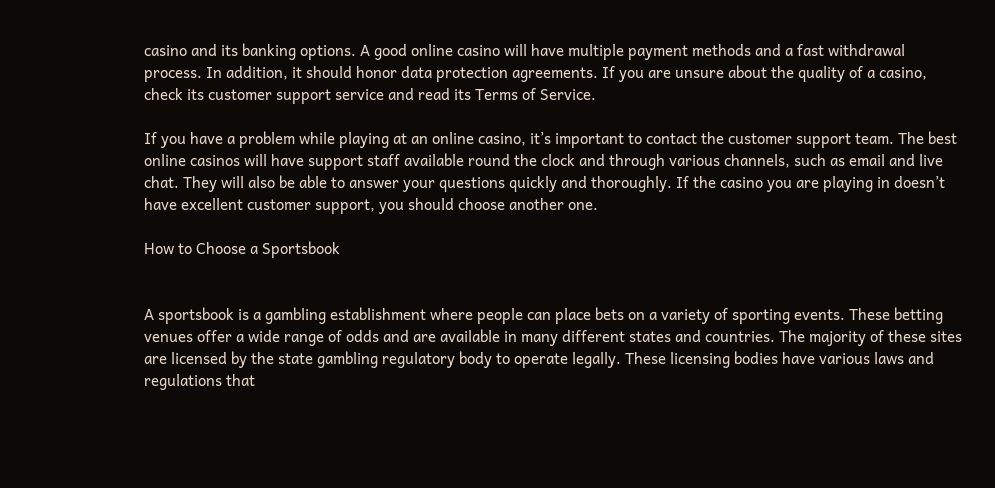casino and its banking options. A good online casino will have multiple payment methods and a fast withdrawal process. In addition, it should honor data protection agreements. If you are unsure about the quality of a casino, check its customer support service and read its Terms of Service.

If you have a problem while playing at an online casino, it’s important to contact the customer support team. The best online casinos will have support staff available round the clock and through various channels, such as email and live chat. They will also be able to answer your questions quickly and thoroughly. If the casino you are playing in doesn’t have excellent customer support, you should choose another one.

How to Choose a Sportsbook


A sportsbook is a gambling establishment where people can place bets on a variety of sporting events. These betting venues offer a wide range of odds and are available in many different states and countries. The majority of these sites are licensed by the state gambling regulatory body to operate legally. These licensing bodies have various laws and regulations that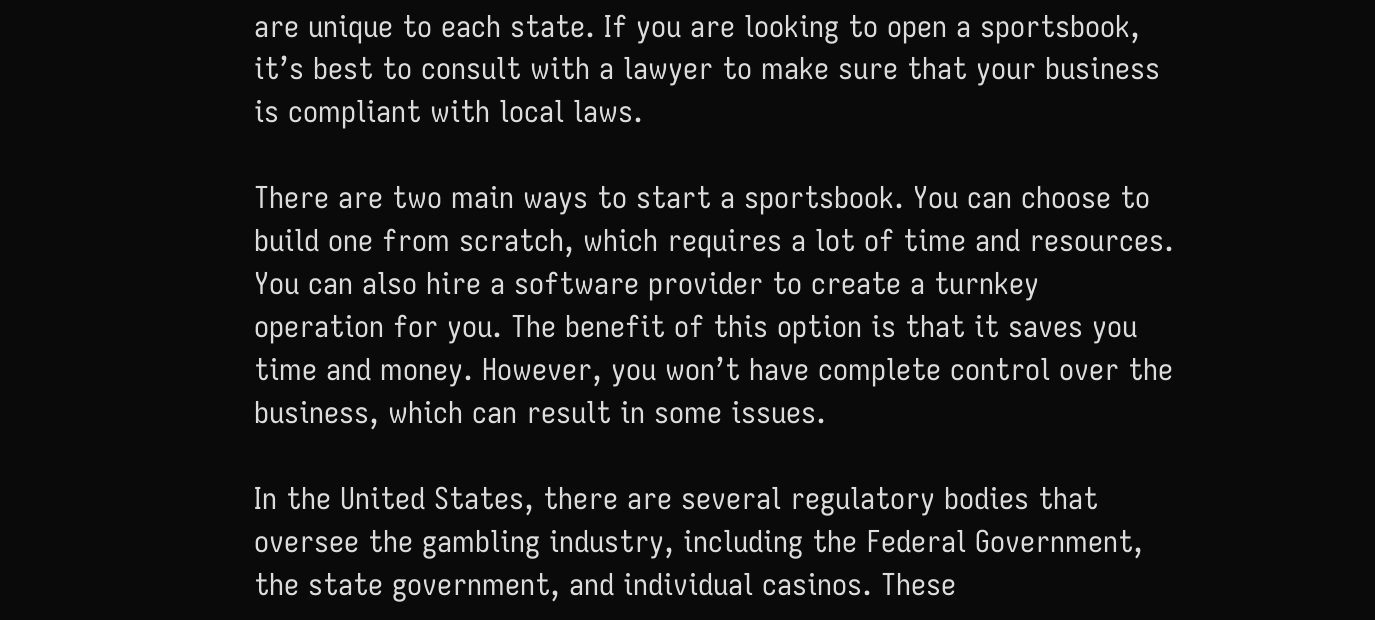are unique to each state. If you are looking to open a sportsbook, it’s best to consult with a lawyer to make sure that your business is compliant with local laws.

There are two main ways to start a sportsbook. You can choose to build one from scratch, which requires a lot of time and resources. You can also hire a software provider to create a turnkey operation for you. The benefit of this option is that it saves you time and money. However, you won’t have complete control over the business, which can result in some issues.

In the United States, there are several regulatory bodies that oversee the gambling industry, including the Federal Government, the state government, and individual casinos. These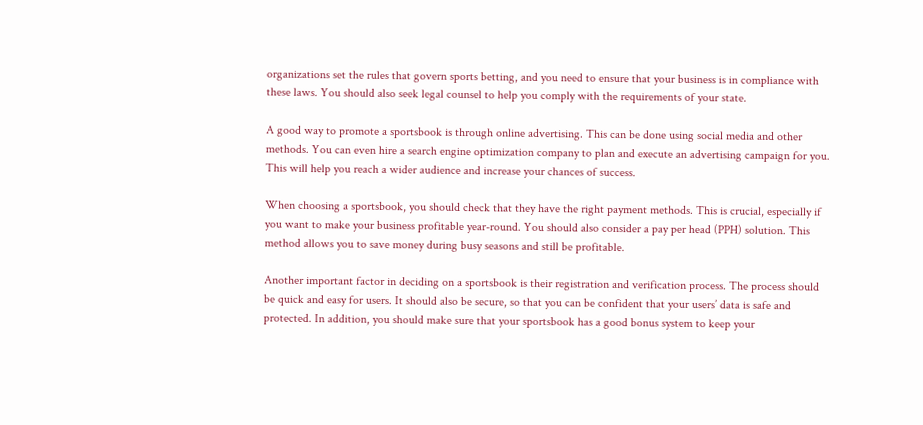organizations set the rules that govern sports betting, and you need to ensure that your business is in compliance with these laws. You should also seek legal counsel to help you comply with the requirements of your state.

A good way to promote a sportsbook is through online advertising. This can be done using social media and other methods. You can even hire a search engine optimization company to plan and execute an advertising campaign for you. This will help you reach a wider audience and increase your chances of success.

When choosing a sportsbook, you should check that they have the right payment methods. This is crucial, especially if you want to make your business profitable year-round. You should also consider a pay per head (PPH) solution. This method allows you to save money during busy seasons and still be profitable.

Another important factor in deciding on a sportsbook is their registration and verification process. The process should be quick and easy for users. It should also be secure, so that you can be confident that your users’ data is safe and protected. In addition, you should make sure that your sportsbook has a good bonus system to keep your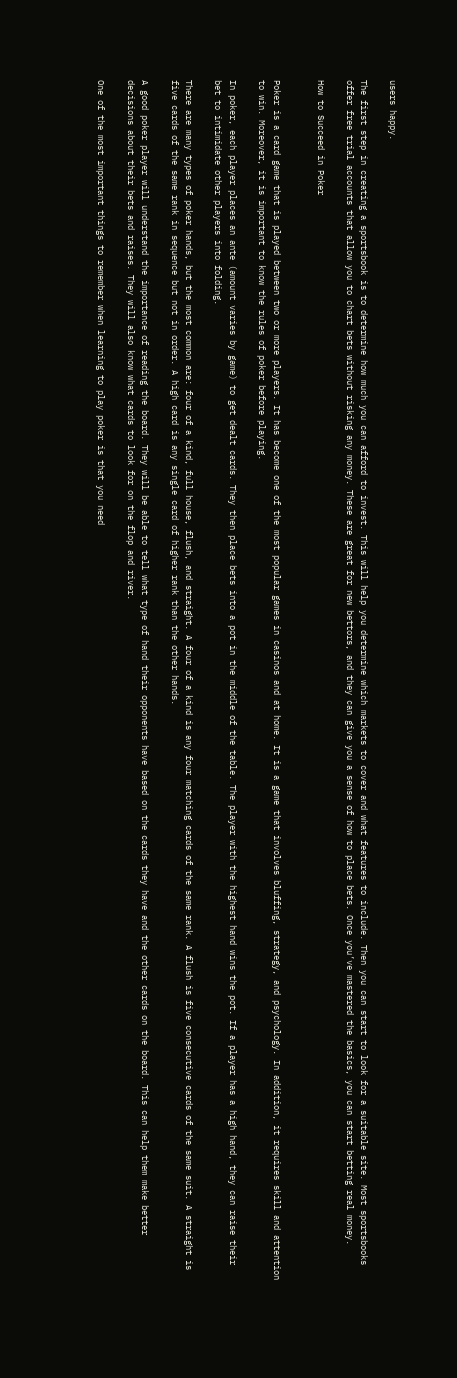users happy.

The first step in creating a sportsbook is to determine how much you can afford to invest. This will help you determine which markets to cover and what features to include. Then you can start to look for a suitable site. Most sportsbooks offer free trial accounts that allow you to chart bets without risking any money. These are great for new bettors, and they can give you a sense of how to place bets. Once you’ve mastered the basics, you can start betting real money.

How to Succeed in Poker


Poker is a card game that is played between two or more players. It has become one of the most popular games in casinos and at home. It is a game that involves bluffing, strategy, and psychology. In addition, it requires skill and attention to win. Moreover, it is important to know the rules of poker before playing.

In poker, each player places an ante (amount varies by game) to get dealt cards. They then place bets into a pot in the middle of the table. The player with the highest hand wins the pot. If a player has a high hand, they can raise their bet to intimidate other players into folding.

There are many types of poker hands, but the most common are: four of a kind, full house, flush, and straight. A four of a kind is any four matching cards of the same rank. A flush is five consecutive cards of the same suit. A straight is five cards of the same rank in sequence but not in order. A high card is any single card of higher rank than the other hands.

A good poker player will understand the importance of reading the board. They will be able to tell what type of hand their opponents have based on the cards they have and the other cards on the board. This can help them make better decisions about their bets and raises. They will also know what cards to look for on the flop and river.

One of the most important things to remember when learning to play poker is that you need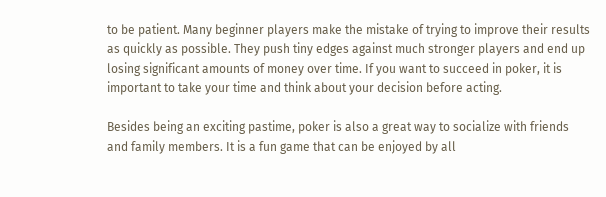to be patient. Many beginner players make the mistake of trying to improve their results as quickly as possible. They push tiny edges against much stronger players and end up losing significant amounts of money over time. If you want to succeed in poker, it is important to take your time and think about your decision before acting.

Besides being an exciting pastime, poker is also a great way to socialize with friends and family members. It is a fun game that can be enjoyed by all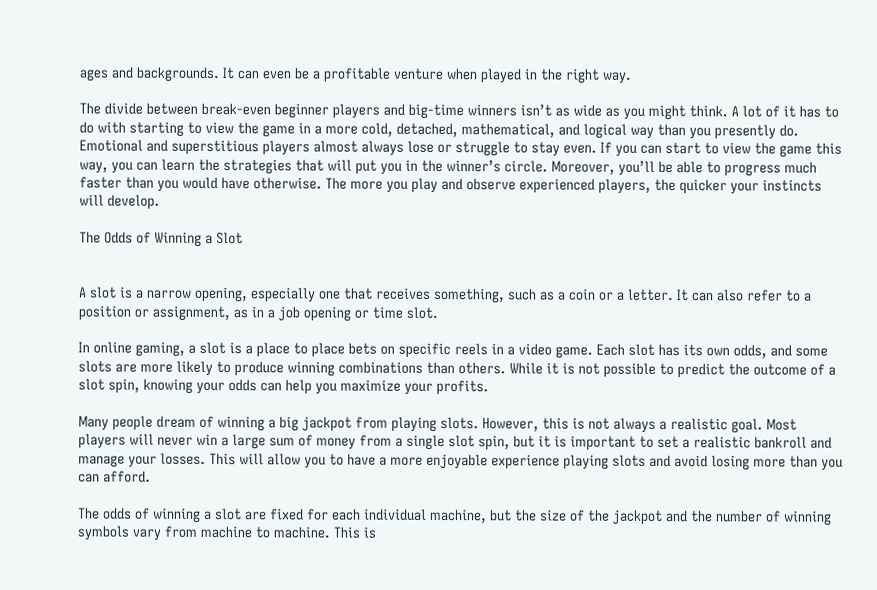ages and backgrounds. It can even be a profitable venture when played in the right way.

The divide between break-even beginner players and big-time winners isn’t as wide as you might think. A lot of it has to do with starting to view the game in a more cold, detached, mathematical, and logical way than you presently do. Emotional and superstitious players almost always lose or struggle to stay even. If you can start to view the game this way, you can learn the strategies that will put you in the winner’s circle. Moreover, you’ll be able to progress much faster than you would have otherwise. The more you play and observe experienced players, the quicker your instincts will develop.

The Odds of Winning a Slot


A slot is a narrow opening, especially one that receives something, such as a coin or a letter. It can also refer to a position or assignment, as in a job opening or time slot.

In online gaming, a slot is a place to place bets on specific reels in a video game. Each slot has its own odds, and some slots are more likely to produce winning combinations than others. While it is not possible to predict the outcome of a slot spin, knowing your odds can help you maximize your profits.

Many people dream of winning a big jackpot from playing slots. However, this is not always a realistic goal. Most players will never win a large sum of money from a single slot spin, but it is important to set a realistic bankroll and manage your losses. This will allow you to have a more enjoyable experience playing slots and avoid losing more than you can afford.

The odds of winning a slot are fixed for each individual machine, but the size of the jackpot and the number of winning symbols vary from machine to machine. This is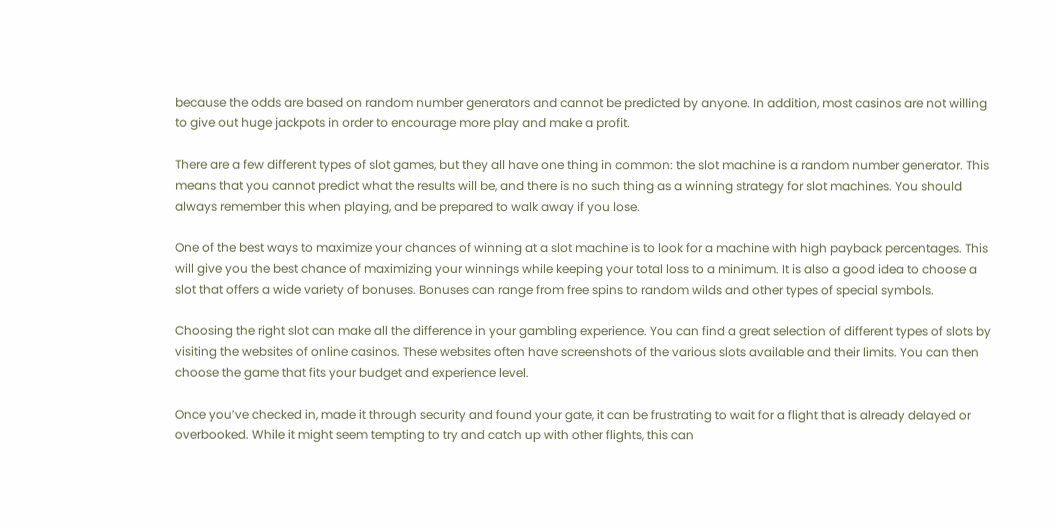because the odds are based on random number generators and cannot be predicted by anyone. In addition, most casinos are not willing to give out huge jackpots in order to encourage more play and make a profit.

There are a few different types of slot games, but they all have one thing in common: the slot machine is a random number generator. This means that you cannot predict what the results will be, and there is no such thing as a winning strategy for slot machines. You should always remember this when playing, and be prepared to walk away if you lose.

One of the best ways to maximize your chances of winning at a slot machine is to look for a machine with high payback percentages. This will give you the best chance of maximizing your winnings while keeping your total loss to a minimum. It is also a good idea to choose a slot that offers a wide variety of bonuses. Bonuses can range from free spins to random wilds and other types of special symbols.

Choosing the right slot can make all the difference in your gambling experience. You can find a great selection of different types of slots by visiting the websites of online casinos. These websites often have screenshots of the various slots available and their limits. You can then choose the game that fits your budget and experience level.

Once you’ve checked in, made it through security and found your gate, it can be frustrating to wait for a flight that is already delayed or overbooked. While it might seem tempting to try and catch up with other flights, this can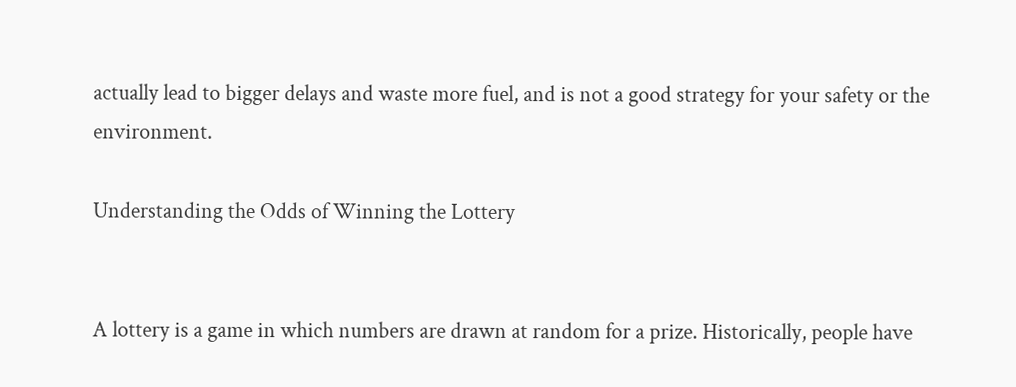actually lead to bigger delays and waste more fuel, and is not a good strategy for your safety or the environment.

Understanding the Odds of Winning the Lottery


A lottery is a game in which numbers are drawn at random for a prize. Historically, people have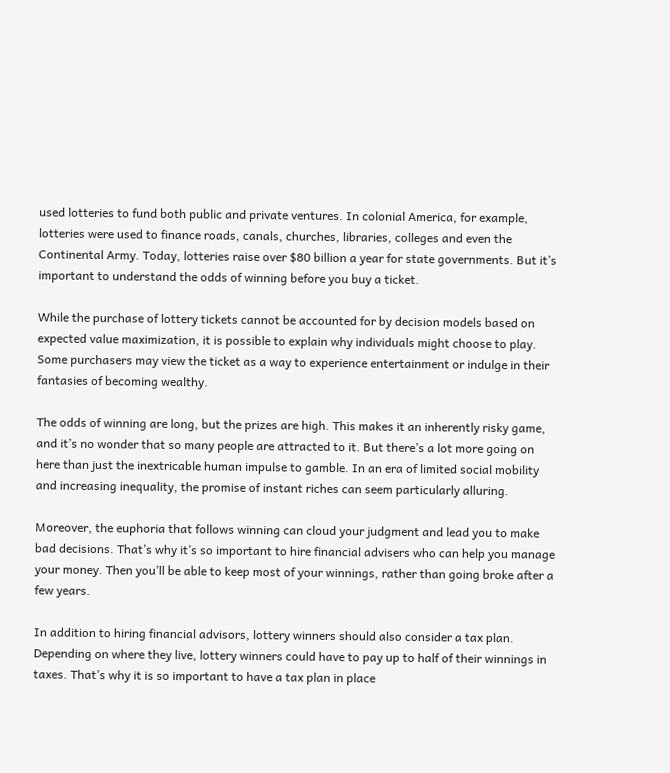used lotteries to fund both public and private ventures. In colonial America, for example, lotteries were used to finance roads, canals, churches, libraries, colleges and even the Continental Army. Today, lotteries raise over $80 billion a year for state governments. But it’s important to understand the odds of winning before you buy a ticket.

While the purchase of lottery tickets cannot be accounted for by decision models based on expected value maximization, it is possible to explain why individuals might choose to play. Some purchasers may view the ticket as a way to experience entertainment or indulge in their fantasies of becoming wealthy.

The odds of winning are long, but the prizes are high. This makes it an inherently risky game, and it’s no wonder that so many people are attracted to it. But there’s a lot more going on here than just the inextricable human impulse to gamble. In an era of limited social mobility and increasing inequality, the promise of instant riches can seem particularly alluring.

Moreover, the euphoria that follows winning can cloud your judgment and lead you to make bad decisions. That’s why it’s so important to hire financial advisers who can help you manage your money. Then you’ll be able to keep most of your winnings, rather than going broke after a few years.

In addition to hiring financial advisors, lottery winners should also consider a tax plan. Depending on where they live, lottery winners could have to pay up to half of their winnings in taxes. That’s why it is so important to have a tax plan in place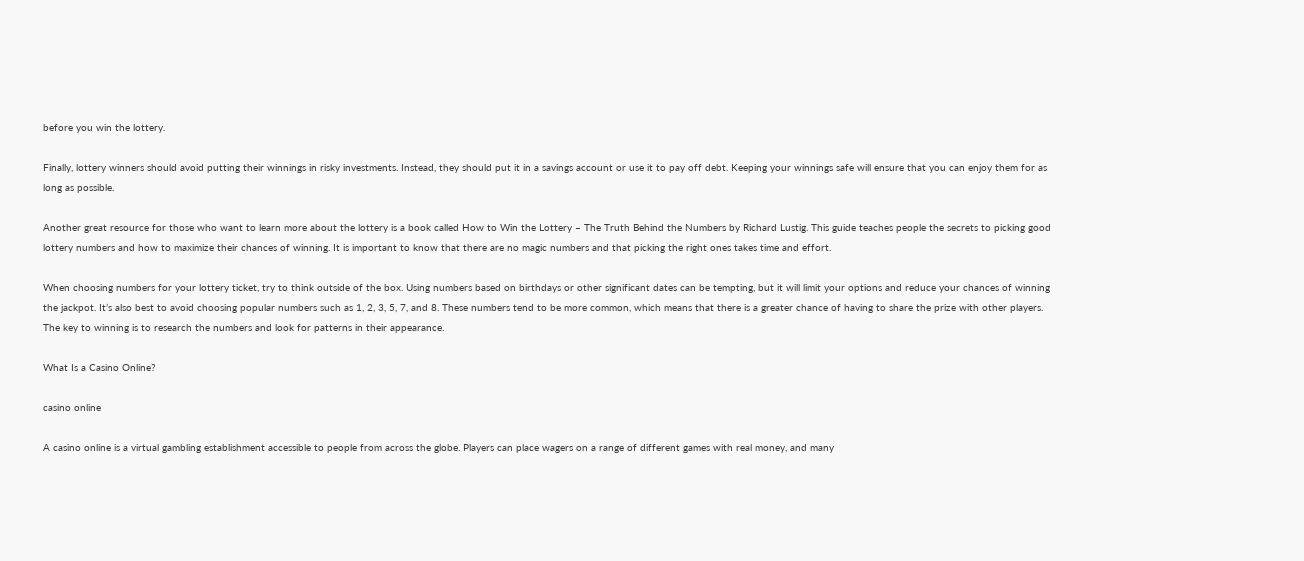before you win the lottery.

Finally, lottery winners should avoid putting their winnings in risky investments. Instead, they should put it in a savings account or use it to pay off debt. Keeping your winnings safe will ensure that you can enjoy them for as long as possible.

Another great resource for those who want to learn more about the lottery is a book called How to Win the Lottery – The Truth Behind the Numbers by Richard Lustig. This guide teaches people the secrets to picking good lottery numbers and how to maximize their chances of winning. It is important to know that there are no magic numbers and that picking the right ones takes time and effort.

When choosing numbers for your lottery ticket, try to think outside of the box. Using numbers based on birthdays or other significant dates can be tempting, but it will limit your options and reduce your chances of winning the jackpot. It’s also best to avoid choosing popular numbers such as 1, 2, 3, 5, 7, and 8. These numbers tend to be more common, which means that there is a greater chance of having to share the prize with other players. The key to winning is to research the numbers and look for patterns in their appearance.

What Is a Casino Online?

casino online

A casino online is a virtual gambling establishment accessible to people from across the globe. Players can place wagers on a range of different games with real money, and many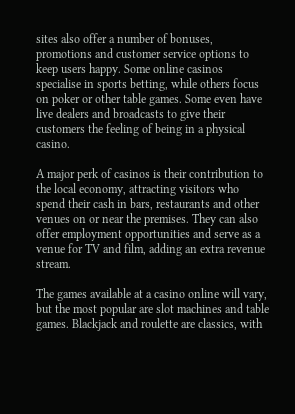sites also offer a number of bonuses, promotions and customer service options to keep users happy. Some online casinos specialise in sports betting, while others focus on poker or other table games. Some even have live dealers and broadcasts to give their customers the feeling of being in a physical casino.

A major perk of casinos is their contribution to the local economy, attracting visitors who spend their cash in bars, restaurants and other venues on or near the premises. They can also offer employment opportunities and serve as a venue for TV and film, adding an extra revenue stream.

The games available at a casino online will vary, but the most popular are slot machines and table games. Blackjack and roulette are classics, with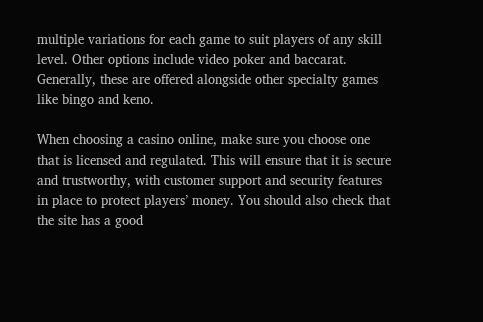multiple variations for each game to suit players of any skill level. Other options include video poker and baccarat. Generally, these are offered alongside other specialty games like bingo and keno.

When choosing a casino online, make sure you choose one that is licensed and regulated. This will ensure that it is secure and trustworthy, with customer support and security features in place to protect players’ money. You should also check that the site has a good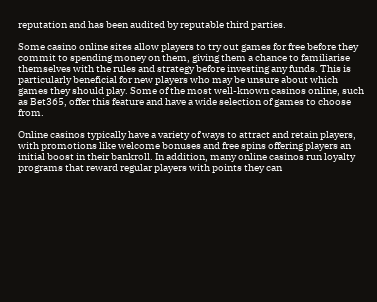reputation and has been audited by reputable third parties.

Some casino online sites allow players to try out games for free before they commit to spending money on them, giving them a chance to familiarise themselves with the rules and strategy before investing any funds. This is particularly beneficial for new players who may be unsure about which games they should play. Some of the most well-known casinos online, such as Bet365, offer this feature and have a wide selection of games to choose from.

Online casinos typically have a variety of ways to attract and retain players, with promotions like welcome bonuses and free spins offering players an initial boost in their bankroll. In addition, many online casinos run loyalty programs that reward regular players with points they can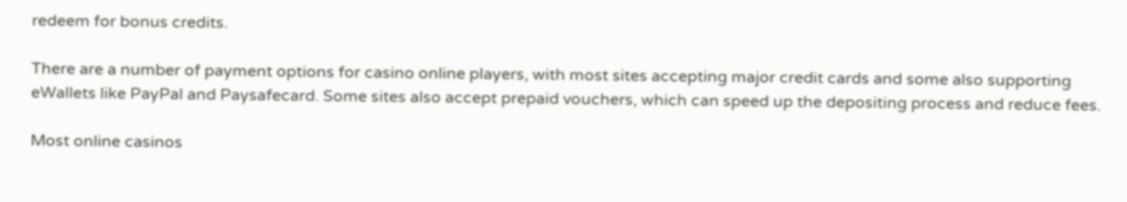redeem for bonus credits.

There are a number of payment options for casino online players, with most sites accepting major credit cards and some also supporting eWallets like PayPal and Paysafecard. Some sites also accept prepaid vouchers, which can speed up the depositing process and reduce fees.

Most online casinos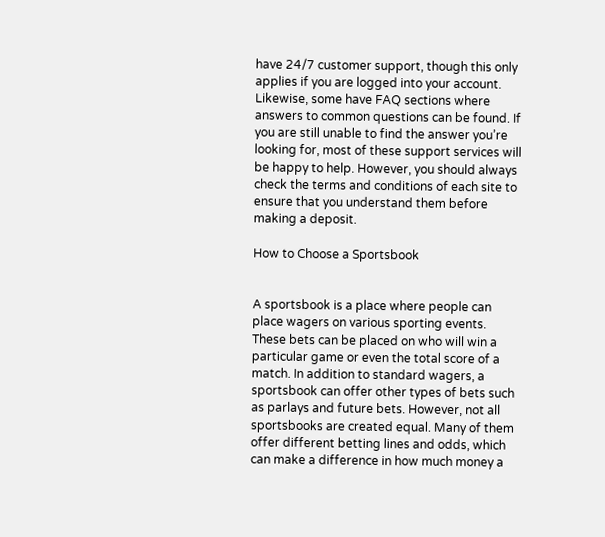have 24/7 customer support, though this only applies if you are logged into your account. Likewise, some have FAQ sections where answers to common questions can be found. If you are still unable to find the answer you’re looking for, most of these support services will be happy to help. However, you should always check the terms and conditions of each site to ensure that you understand them before making a deposit.

How to Choose a Sportsbook


A sportsbook is a place where people can place wagers on various sporting events. These bets can be placed on who will win a particular game or even the total score of a match. In addition to standard wagers, a sportsbook can offer other types of bets such as parlays and future bets. However, not all sportsbooks are created equal. Many of them offer different betting lines and odds, which can make a difference in how much money a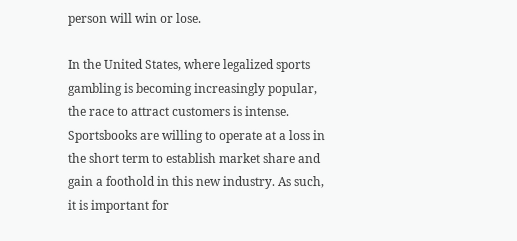person will win or lose.

In the United States, where legalized sports gambling is becoming increasingly popular, the race to attract customers is intense. Sportsbooks are willing to operate at a loss in the short term to establish market share and gain a foothold in this new industry. As such, it is important for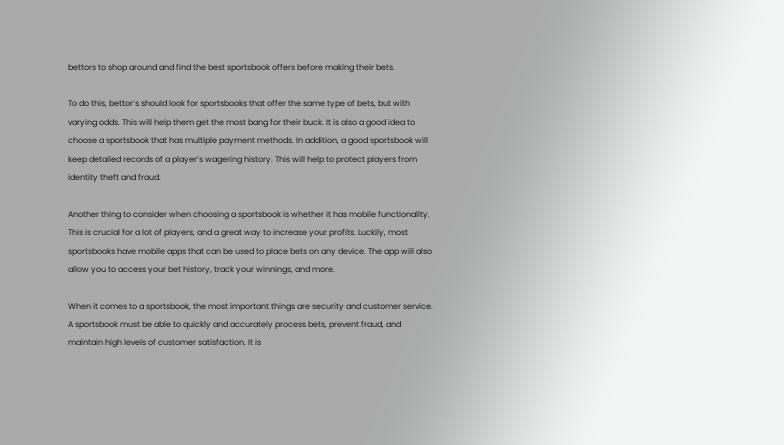bettors to shop around and find the best sportsbook offers before making their bets.

To do this, bettor’s should look for sportsbooks that offer the same type of bets, but with varying odds. This will help them get the most bang for their buck. It is also a good idea to choose a sportsbook that has multiple payment methods. In addition, a good sportsbook will keep detailed records of a player’s wagering history. This will help to protect players from identity theft and fraud.

Another thing to consider when choosing a sportsbook is whether it has mobile functionality. This is crucial for a lot of players, and a great way to increase your profits. Luckily, most sportsbooks have mobile apps that can be used to place bets on any device. The app will also allow you to access your bet history, track your winnings, and more.

When it comes to a sportsbook, the most important things are security and customer service. A sportsbook must be able to quickly and accurately process bets, prevent fraud, and maintain high levels of customer satisfaction. It is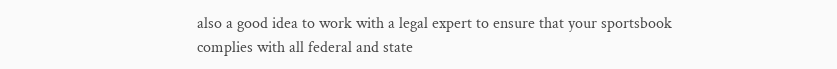also a good idea to work with a legal expert to ensure that your sportsbook complies with all federal and state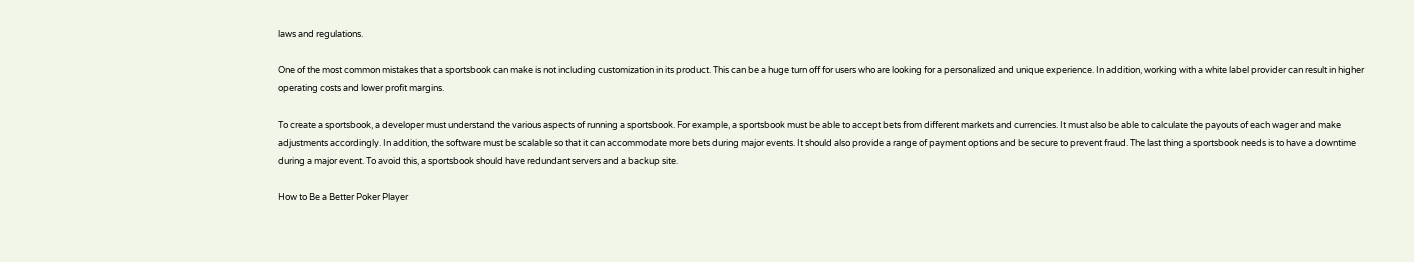laws and regulations.

One of the most common mistakes that a sportsbook can make is not including customization in its product. This can be a huge turn off for users who are looking for a personalized and unique experience. In addition, working with a white label provider can result in higher operating costs and lower profit margins.

To create a sportsbook, a developer must understand the various aspects of running a sportsbook. For example, a sportsbook must be able to accept bets from different markets and currencies. It must also be able to calculate the payouts of each wager and make adjustments accordingly. In addition, the software must be scalable so that it can accommodate more bets during major events. It should also provide a range of payment options and be secure to prevent fraud. The last thing a sportsbook needs is to have a downtime during a major event. To avoid this, a sportsbook should have redundant servers and a backup site.

How to Be a Better Poker Player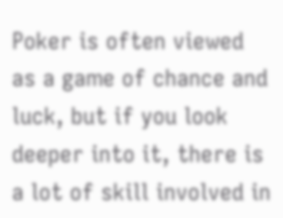Poker is often viewed as a game of chance and luck, but if you look deeper into it, there is a lot of skill involved in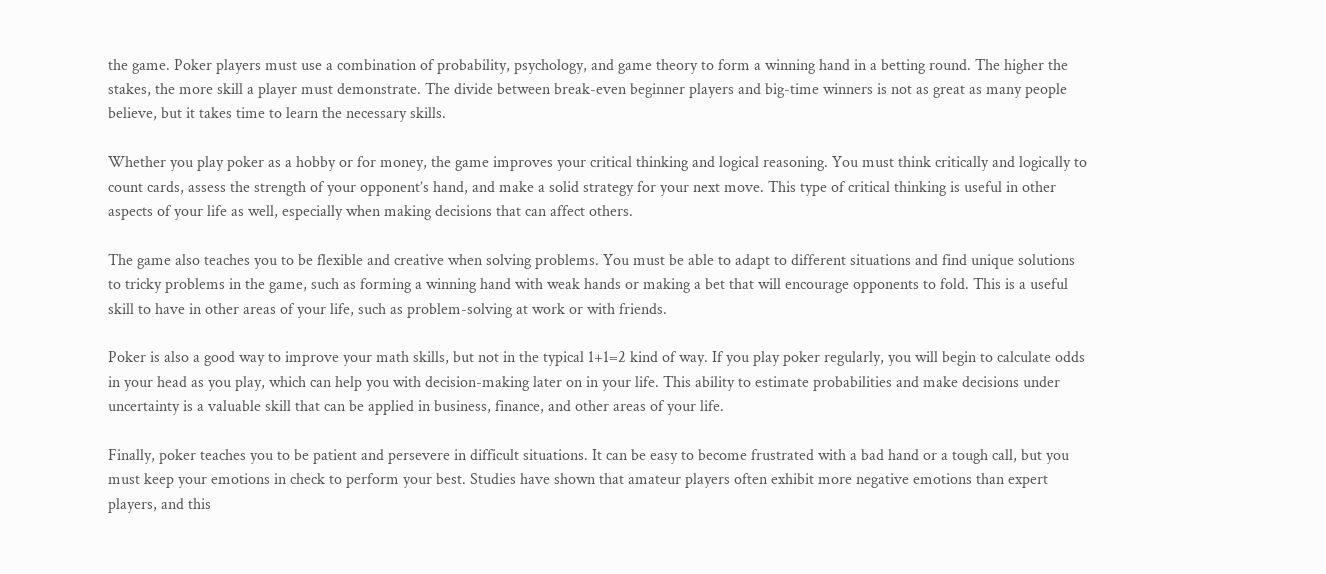the game. Poker players must use a combination of probability, psychology, and game theory to form a winning hand in a betting round. The higher the stakes, the more skill a player must demonstrate. The divide between break-even beginner players and big-time winners is not as great as many people believe, but it takes time to learn the necessary skills.

Whether you play poker as a hobby or for money, the game improves your critical thinking and logical reasoning. You must think critically and logically to count cards, assess the strength of your opponent’s hand, and make a solid strategy for your next move. This type of critical thinking is useful in other aspects of your life as well, especially when making decisions that can affect others.

The game also teaches you to be flexible and creative when solving problems. You must be able to adapt to different situations and find unique solutions to tricky problems in the game, such as forming a winning hand with weak hands or making a bet that will encourage opponents to fold. This is a useful skill to have in other areas of your life, such as problem-solving at work or with friends.

Poker is also a good way to improve your math skills, but not in the typical 1+1=2 kind of way. If you play poker regularly, you will begin to calculate odds in your head as you play, which can help you with decision-making later on in your life. This ability to estimate probabilities and make decisions under uncertainty is a valuable skill that can be applied in business, finance, and other areas of your life.

Finally, poker teaches you to be patient and persevere in difficult situations. It can be easy to become frustrated with a bad hand or a tough call, but you must keep your emotions in check to perform your best. Studies have shown that amateur players often exhibit more negative emotions than expert players, and this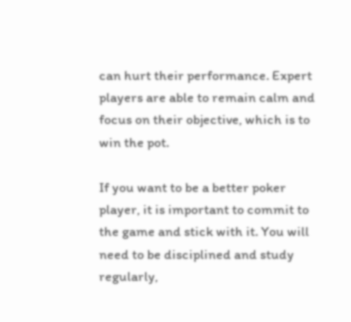can hurt their performance. Expert players are able to remain calm and focus on their objective, which is to win the pot.

If you want to be a better poker player, it is important to commit to the game and stick with it. You will need to be disciplined and study regularly,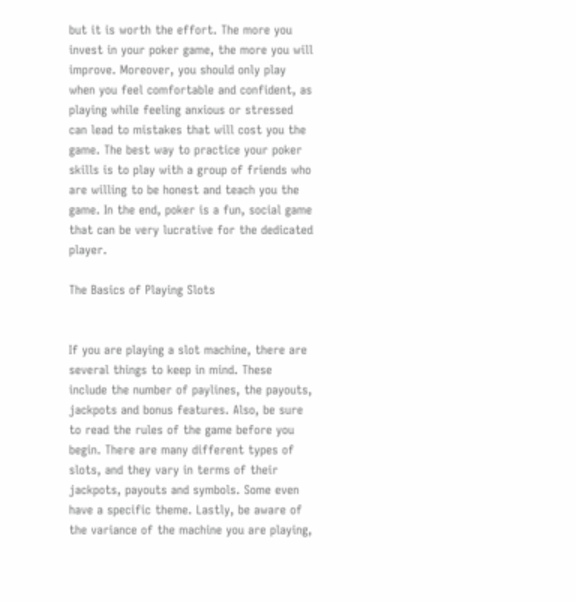but it is worth the effort. The more you invest in your poker game, the more you will improve. Moreover, you should only play when you feel comfortable and confident, as playing while feeling anxious or stressed can lead to mistakes that will cost you the game. The best way to practice your poker skills is to play with a group of friends who are willing to be honest and teach you the game. In the end, poker is a fun, social game that can be very lucrative for the dedicated player.

The Basics of Playing Slots


If you are playing a slot machine, there are several things to keep in mind. These include the number of paylines, the payouts, jackpots and bonus features. Also, be sure to read the rules of the game before you begin. There are many different types of slots, and they vary in terms of their jackpots, payouts and symbols. Some even have a specific theme. Lastly, be aware of the variance of the machine you are playing,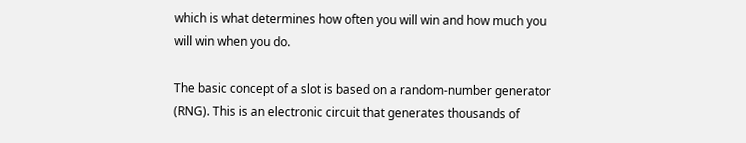which is what determines how often you will win and how much you will win when you do.

The basic concept of a slot is based on a random-number generator (RNG). This is an electronic circuit that generates thousands of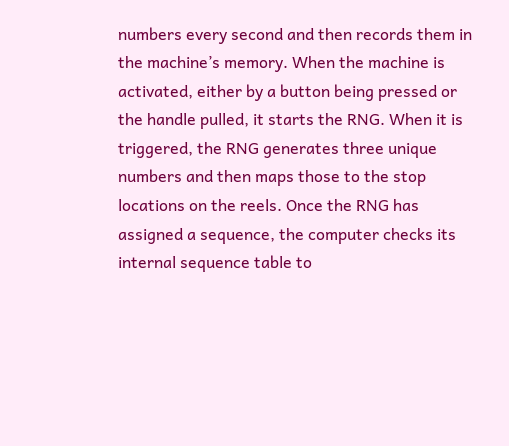numbers every second and then records them in the machine’s memory. When the machine is activated, either by a button being pressed or the handle pulled, it starts the RNG. When it is triggered, the RNG generates three unique numbers and then maps those to the stop locations on the reels. Once the RNG has assigned a sequence, the computer checks its internal sequence table to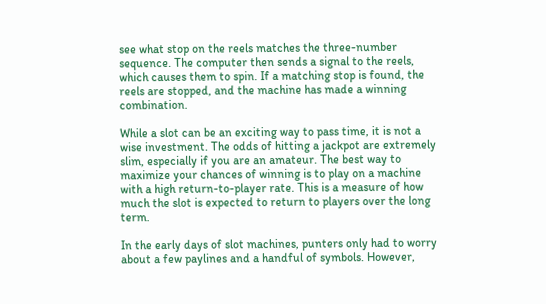see what stop on the reels matches the three-number sequence. The computer then sends a signal to the reels, which causes them to spin. If a matching stop is found, the reels are stopped, and the machine has made a winning combination.

While a slot can be an exciting way to pass time, it is not a wise investment. The odds of hitting a jackpot are extremely slim, especially if you are an amateur. The best way to maximize your chances of winning is to play on a machine with a high return-to-player rate. This is a measure of how much the slot is expected to return to players over the long term.

In the early days of slot machines, punters only had to worry about a few paylines and a handful of symbols. However,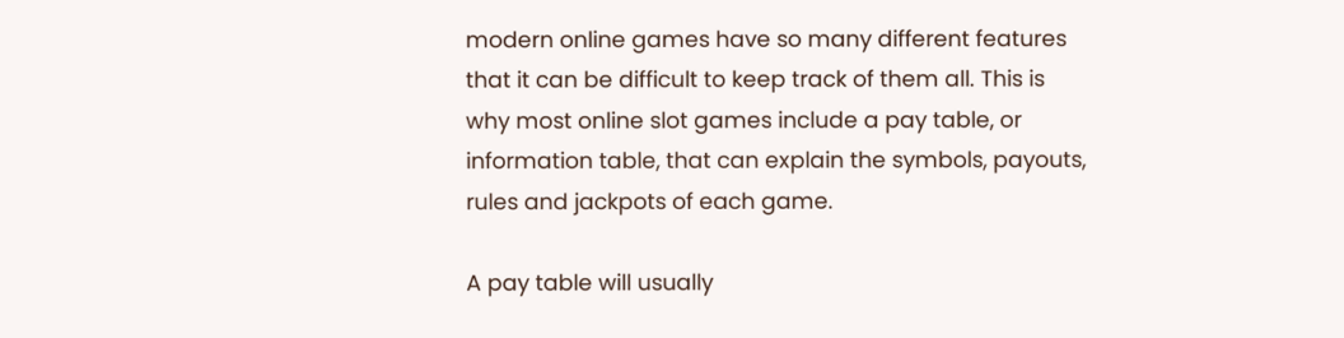modern online games have so many different features that it can be difficult to keep track of them all. This is why most online slot games include a pay table, or information table, that can explain the symbols, payouts, rules and jackpots of each game.

A pay table will usually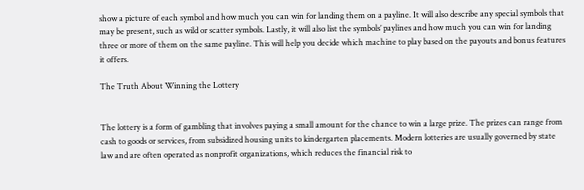show a picture of each symbol and how much you can win for landing them on a payline. It will also describe any special symbols that may be present, such as wild or scatter symbols. Lastly, it will also list the symbols’ paylines and how much you can win for landing three or more of them on the same payline. This will help you decide which machine to play based on the payouts and bonus features it offers.

The Truth About Winning the Lottery


The lottery is a form of gambling that involves paying a small amount for the chance to win a large prize. The prizes can range from cash to goods or services, from subsidized housing units to kindergarten placements. Modern lotteries are usually governed by state law and are often operated as nonprofit organizations, which reduces the financial risk to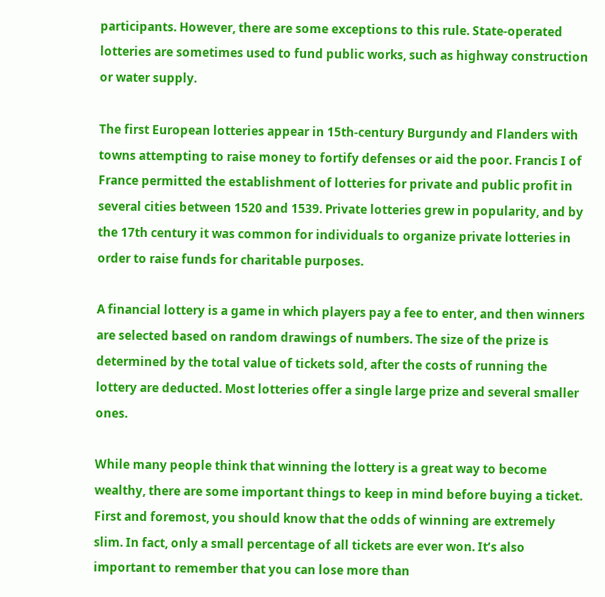participants. However, there are some exceptions to this rule. State-operated lotteries are sometimes used to fund public works, such as highway construction or water supply.

The first European lotteries appear in 15th-century Burgundy and Flanders with towns attempting to raise money to fortify defenses or aid the poor. Francis I of France permitted the establishment of lotteries for private and public profit in several cities between 1520 and 1539. Private lotteries grew in popularity, and by the 17th century it was common for individuals to organize private lotteries in order to raise funds for charitable purposes.

A financial lottery is a game in which players pay a fee to enter, and then winners are selected based on random drawings of numbers. The size of the prize is determined by the total value of tickets sold, after the costs of running the lottery are deducted. Most lotteries offer a single large prize and several smaller ones.

While many people think that winning the lottery is a great way to become wealthy, there are some important things to keep in mind before buying a ticket. First and foremost, you should know that the odds of winning are extremely slim. In fact, only a small percentage of all tickets are ever won. It’s also important to remember that you can lose more than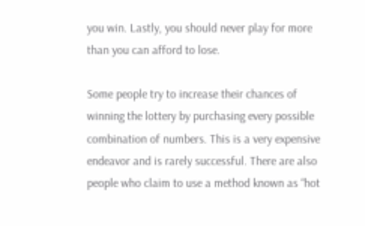you win. Lastly, you should never play for more than you can afford to lose.

Some people try to increase their chances of winning the lottery by purchasing every possible combination of numbers. This is a very expensive endeavor and is rarely successful. There are also people who claim to use a method known as “hot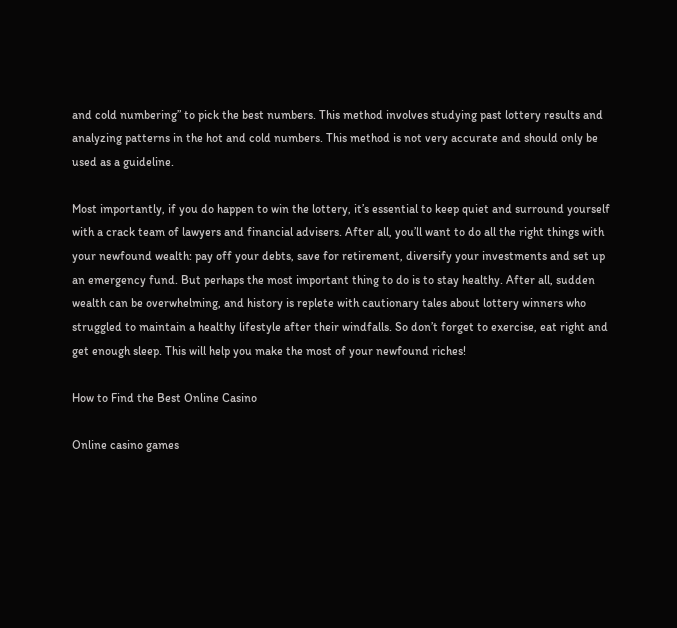and cold numbering” to pick the best numbers. This method involves studying past lottery results and analyzing patterns in the hot and cold numbers. This method is not very accurate and should only be used as a guideline.

Most importantly, if you do happen to win the lottery, it’s essential to keep quiet and surround yourself with a crack team of lawyers and financial advisers. After all, you’ll want to do all the right things with your newfound wealth: pay off your debts, save for retirement, diversify your investments and set up an emergency fund. But perhaps the most important thing to do is to stay healthy. After all, sudden wealth can be overwhelming, and history is replete with cautionary tales about lottery winners who struggled to maintain a healthy lifestyle after their windfalls. So don’t forget to exercise, eat right and get enough sleep. This will help you make the most of your newfound riches!

How to Find the Best Online Casino

Online casino games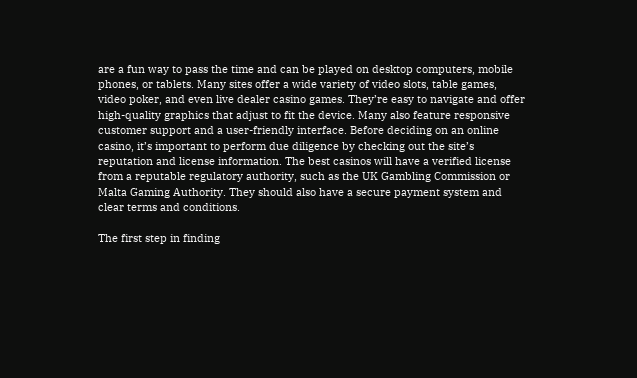are a fun way to pass the time and can be played on desktop computers, mobile phones, or tablets. Many sites offer a wide variety of video slots, table games, video poker, and even live dealer casino games. They’re easy to navigate and offer high-quality graphics that adjust to fit the device. Many also feature responsive customer support and a user-friendly interface. Before deciding on an online casino, it’s important to perform due diligence by checking out the site’s reputation and license information. The best casinos will have a verified license from a reputable regulatory authority, such as the UK Gambling Commission or Malta Gaming Authority. They should also have a secure payment system and clear terms and conditions.

The first step in finding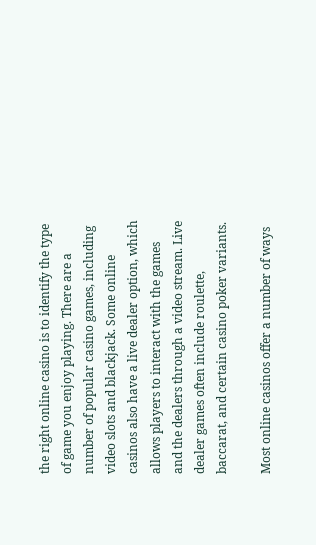the right online casino is to identify the type of game you enjoy playing. There are a number of popular casino games, including video slots and blackjack. Some online casinos also have a live dealer option, which allows players to interact with the games and the dealers through a video stream. Live dealer games often include roulette, baccarat, and certain casino poker variants.

Most online casinos offer a number of ways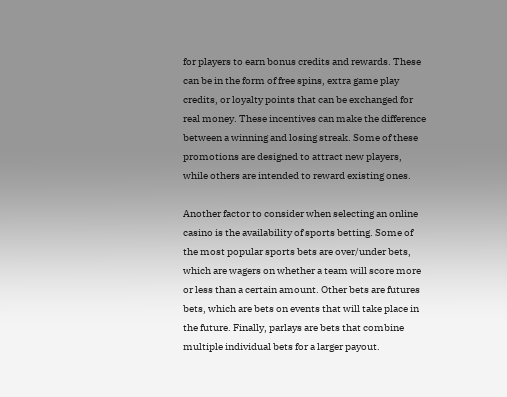for players to earn bonus credits and rewards. These can be in the form of free spins, extra game play credits, or loyalty points that can be exchanged for real money. These incentives can make the difference between a winning and losing streak. Some of these promotions are designed to attract new players, while others are intended to reward existing ones.

Another factor to consider when selecting an online casino is the availability of sports betting. Some of the most popular sports bets are over/under bets, which are wagers on whether a team will score more or less than a certain amount. Other bets are futures bets, which are bets on events that will take place in the future. Finally, parlays are bets that combine multiple individual bets for a larger payout.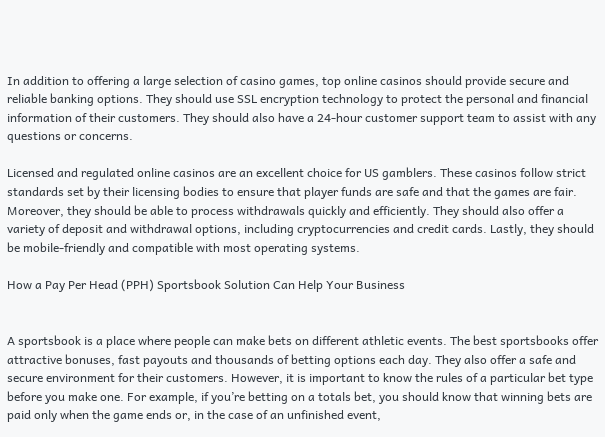In addition to offering a large selection of casino games, top online casinos should provide secure and reliable banking options. They should use SSL encryption technology to protect the personal and financial information of their customers. They should also have a 24-hour customer support team to assist with any questions or concerns.

Licensed and regulated online casinos are an excellent choice for US gamblers. These casinos follow strict standards set by their licensing bodies to ensure that player funds are safe and that the games are fair. Moreover, they should be able to process withdrawals quickly and efficiently. They should also offer a variety of deposit and withdrawal options, including cryptocurrencies and credit cards. Lastly, they should be mobile-friendly and compatible with most operating systems.

How a Pay Per Head (PPH) Sportsbook Solution Can Help Your Business


A sportsbook is a place where people can make bets on different athletic events. The best sportsbooks offer attractive bonuses, fast payouts and thousands of betting options each day. They also offer a safe and secure environment for their customers. However, it is important to know the rules of a particular bet type before you make one. For example, if you’re betting on a totals bet, you should know that winning bets are paid only when the game ends or, in the case of an unfinished event,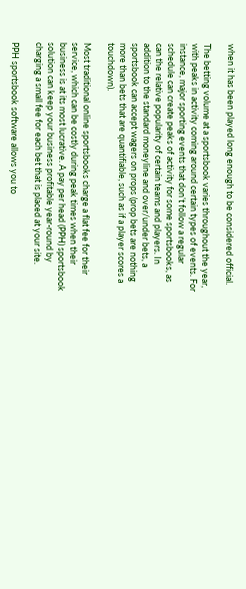when it has been played long enough to be considered official.

The betting volume at a sportsbook varies throughout the year, with peaks in activity coming around certain types of events. For instance, major sporting events that don’t follow a regular schedule can create peaks of activity for some sportsbooks, as can the relative popularity of certain teams and players. In addition to the standard moneyline and over/under bets, a sportsbook can accept wagers on props (prop bets are nothing more than bets that are quantifiable, such as if a player scores a touchdown).

Most traditional online sportsbooks charge a flat fee for their service, which can be costly during peak times when their business is at its most lucrative. A pay per head (PPH) sportsbook solution can keep your business profitable year-round by charging a small fee for each bet that is placed at your site.

PPH sportsbook software allows you to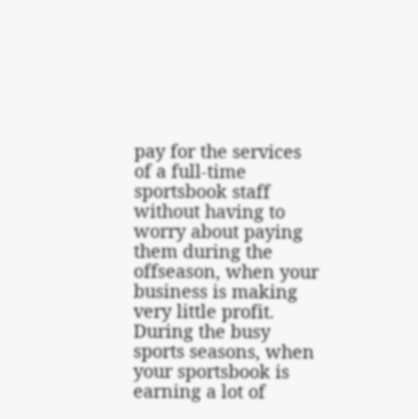pay for the services of a full-time sportsbook staff without having to worry about paying them during the offseason, when your business is making very little profit. During the busy sports seasons, when your sportsbook is earning a lot of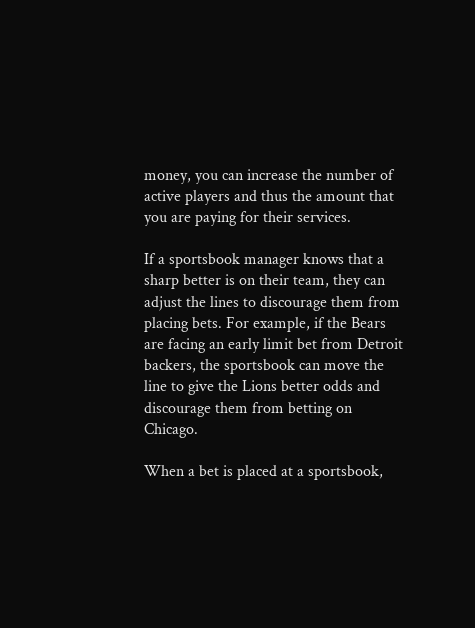money, you can increase the number of active players and thus the amount that you are paying for their services.

If a sportsbook manager knows that a sharp better is on their team, they can adjust the lines to discourage them from placing bets. For example, if the Bears are facing an early limit bet from Detroit backers, the sportsbook can move the line to give the Lions better odds and discourage them from betting on Chicago.

When a bet is placed at a sportsbook,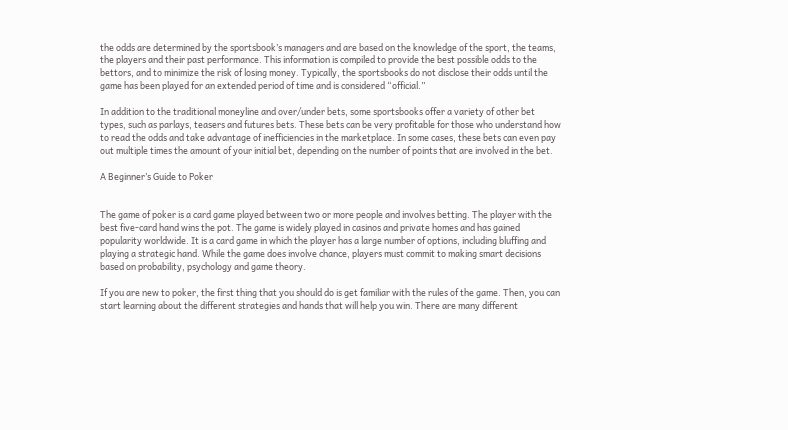the odds are determined by the sportsbook’s managers and are based on the knowledge of the sport, the teams, the players and their past performance. This information is compiled to provide the best possible odds to the bettors, and to minimize the risk of losing money. Typically, the sportsbooks do not disclose their odds until the game has been played for an extended period of time and is considered “official.”

In addition to the traditional moneyline and over/under bets, some sportsbooks offer a variety of other bet types, such as parlays, teasers and futures bets. These bets can be very profitable for those who understand how to read the odds and take advantage of inefficiencies in the marketplace. In some cases, these bets can even pay out multiple times the amount of your initial bet, depending on the number of points that are involved in the bet.

A Beginner’s Guide to Poker


The game of poker is a card game played between two or more people and involves betting. The player with the best five-card hand wins the pot. The game is widely played in casinos and private homes and has gained popularity worldwide. It is a card game in which the player has a large number of options, including bluffing and playing a strategic hand. While the game does involve chance, players must commit to making smart decisions based on probability, psychology and game theory.

If you are new to poker, the first thing that you should do is get familiar with the rules of the game. Then, you can start learning about the different strategies and hands that will help you win. There are many different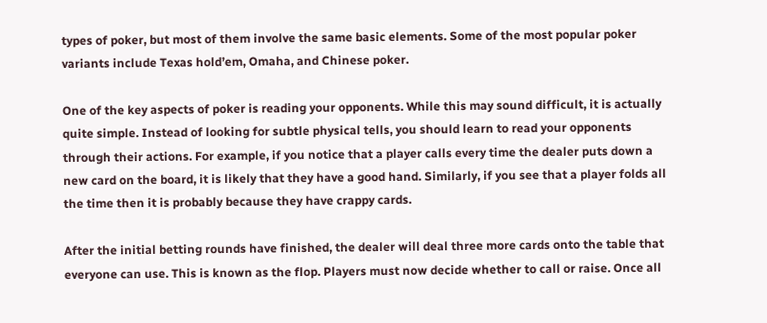types of poker, but most of them involve the same basic elements. Some of the most popular poker variants include Texas hold’em, Omaha, and Chinese poker.

One of the key aspects of poker is reading your opponents. While this may sound difficult, it is actually quite simple. Instead of looking for subtle physical tells, you should learn to read your opponents through their actions. For example, if you notice that a player calls every time the dealer puts down a new card on the board, it is likely that they have a good hand. Similarly, if you see that a player folds all the time then it is probably because they have crappy cards.

After the initial betting rounds have finished, the dealer will deal three more cards onto the table that everyone can use. This is known as the flop. Players must now decide whether to call or raise. Once all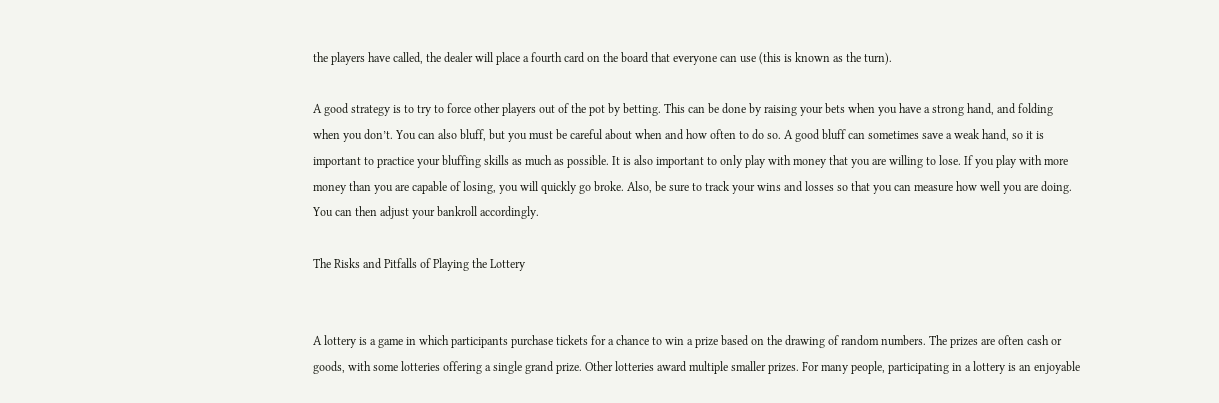the players have called, the dealer will place a fourth card on the board that everyone can use (this is known as the turn).

A good strategy is to try to force other players out of the pot by betting. This can be done by raising your bets when you have a strong hand, and folding when you don’t. You can also bluff, but you must be careful about when and how often to do so. A good bluff can sometimes save a weak hand, so it is important to practice your bluffing skills as much as possible. It is also important to only play with money that you are willing to lose. If you play with more money than you are capable of losing, you will quickly go broke. Also, be sure to track your wins and losses so that you can measure how well you are doing. You can then adjust your bankroll accordingly.

The Risks and Pitfalls of Playing the Lottery


A lottery is a game in which participants purchase tickets for a chance to win a prize based on the drawing of random numbers. The prizes are often cash or goods, with some lotteries offering a single grand prize. Other lotteries award multiple smaller prizes. For many people, participating in a lottery is an enjoyable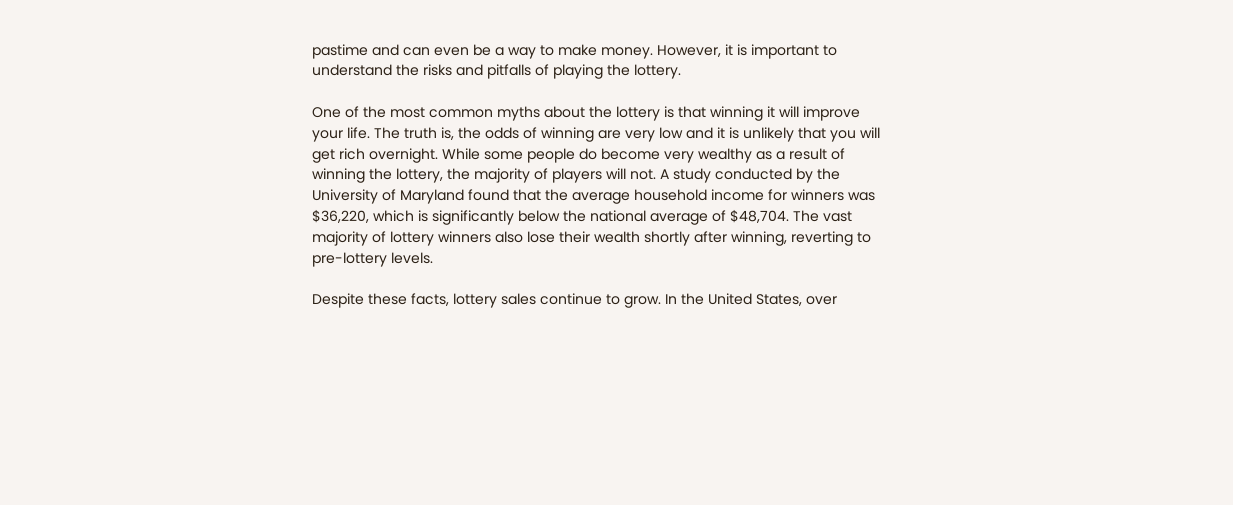pastime and can even be a way to make money. However, it is important to understand the risks and pitfalls of playing the lottery.

One of the most common myths about the lottery is that winning it will improve your life. The truth is, the odds of winning are very low and it is unlikely that you will get rich overnight. While some people do become very wealthy as a result of winning the lottery, the majority of players will not. A study conducted by the University of Maryland found that the average household income for winners was $36,220, which is significantly below the national average of $48,704. The vast majority of lottery winners also lose their wealth shortly after winning, reverting to pre-lottery levels.

Despite these facts, lottery sales continue to grow. In the United States, over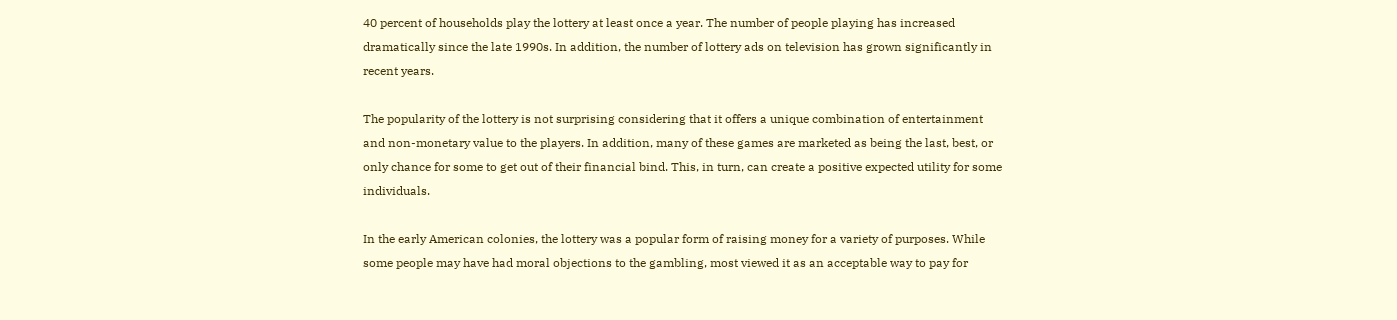40 percent of households play the lottery at least once a year. The number of people playing has increased dramatically since the late 1990s. In addition, the number of lottery ads on television has grown significantly in recent years.

The popularity of the lottery is not surprising considering that it offers a unique combination of entertainment and non-monetary value to the players. In addition, many of these games are marketed as being the last, best, or only chance for some to get out of their financial bind. This, in turn, can create a positive expected utility for some individuals.

In the early American colonies, the lottery was a popular form of raising money for a variety of purposes. While some people may have had moral objections to the gambling, most viewed it as an acceptable way to pay for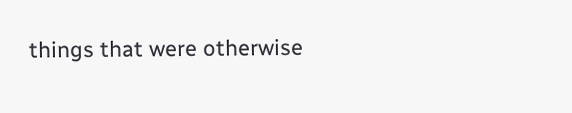things that were otherwise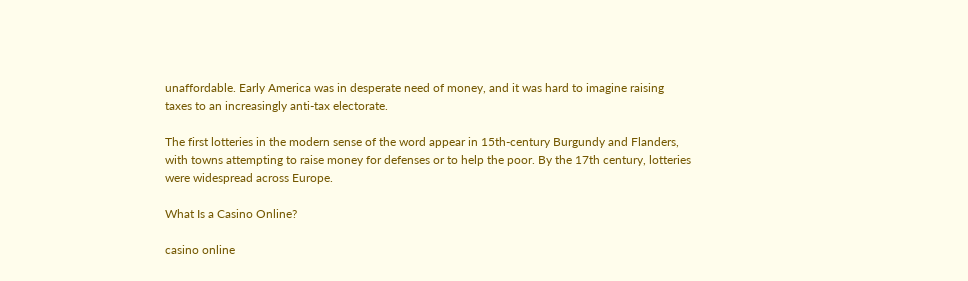unaffordable. Early America was in desperate need of money, and it was hard to imagine raising taxes to an increasingly anti-tax electorate.

The first lotteries in the modern sense of the word appear in 15th-century Burgundy and Flanders, with towns attempting to raise money for defenses or to help the poor. By the 17th century, lotteries were widespread across Europe.

What Is a Casino Online?

casino online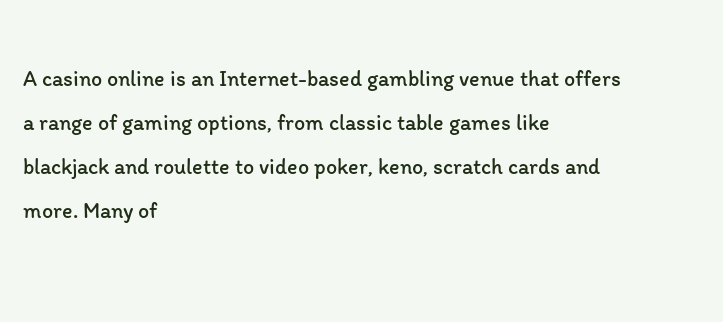A casino online is an Internet-based gambling venue that offers a range of gaming options, from classic table games like blackjack and roulette to video poker, keno, scratch cards and more. Many of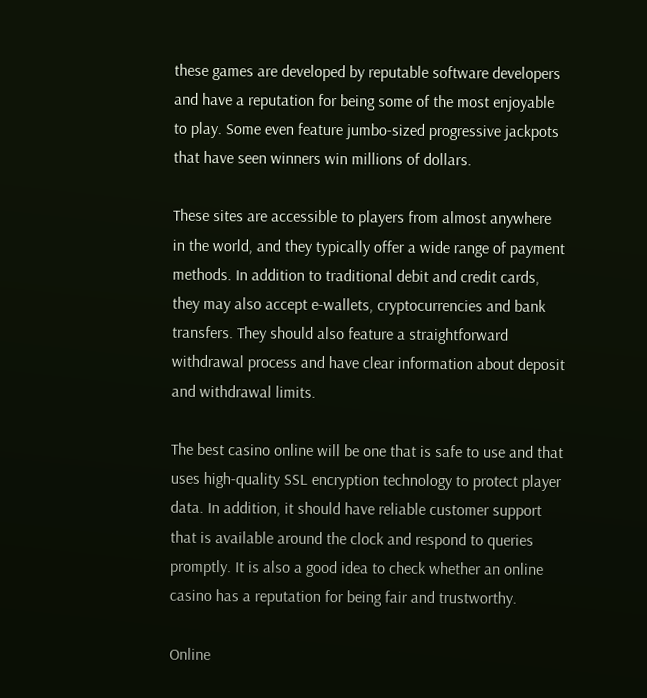these games are developed by reputable software developers and have a reputation for being some of the most enjoyable to play. Some even feature jumbo-sized progressive jackpots that have seen winners win millions of dollars.

These sites are accessible to players from almost anywhere in the world, and they typically offer a wide range of payment methods. In addition to traditional debit and credit cards, they may also accept e-wallets, cryptocurrencies and bank transfers. They should also feature a straightforward withdrawal process and have clear information about deposit and withdrawal limits.

The best casino online will be one that is safe to use and that uses high-quality SSL encryption technology to protect player data. In addition, it should have reliable customer support that is available around the clock and respond to queries promptly. It is also a good idea to check whether an online casino has a reputation for being fair and trustworthy.

Online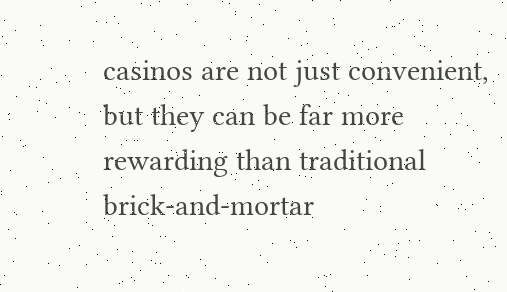casinos are not just convenient, but they can be far more rewarding than traditional brick-and-mortar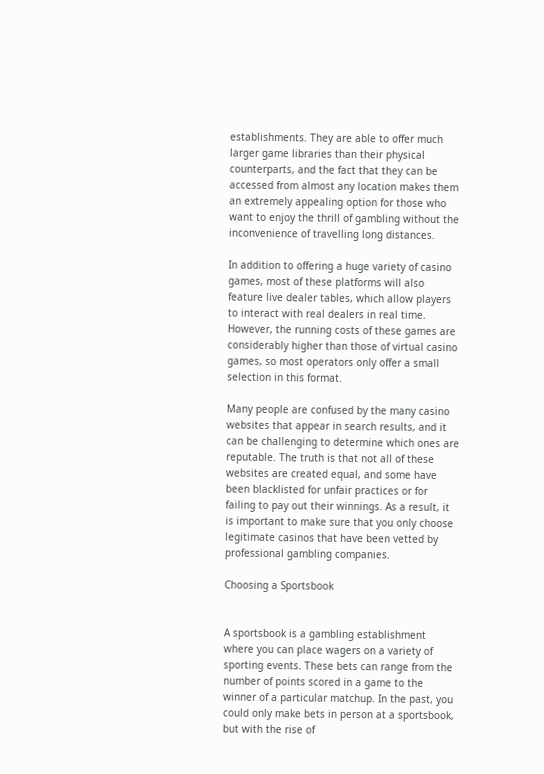establishments. They are able to offer much larger game libraries than their physical counterparts, and the fact that they can be accessed from almost any location makes them an extremely appealing option for those who want to enjoy the thrill of gambling without the inconvenience of travelling long distances.

In addition to offering a huge variety of casino games, most of these platforms will also feature live dealer tables, which allow players to interact with real dealers in real time. However, the running costs of these games are considerably higher than those of virtual casino games, so most operators only offer a small selection in this format.

Many people are confused by the many casino websites that appear in search results, and it can be challenging to determine which ones are reputable. The truth is that not all of these websites are created equal, and some have been blacklisted for unfair practices or for failing to pay out their winnings. As a result, it is important to make sure that you only choose legitimate casinos that have been vetted by professional gambling companies.

Choosing a Sportsbook


A sportsbook is a gambling establishment where you can place wagers on a variety of sporting events. These bets can range from the number of points scored in a game to the winner of a particular matchup. In the past, you could only make bets in person at a sportsbook, but with the rise of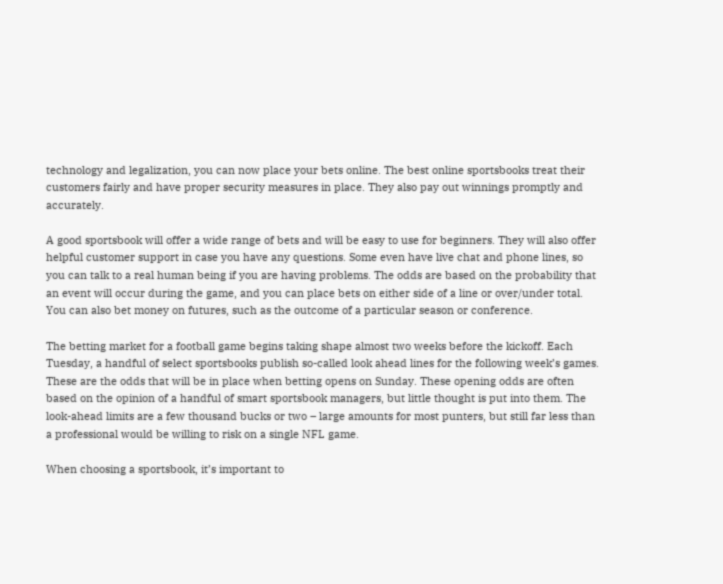technology and legalization, you can now place your bets online. The best online sportsbooks treat their customers fairly and have proper security measures in place. They also pay out winnings promptly and accurately.

A good sportsbook will offer a wide range of bets and will be easy to use for beginners. They will also offer helpful customer support in case you have any questions. Some even have live chat and phone lines, so you can talk to a real human being if you are having problems. The odds are based on the probability that an event will occur during the game, and you can place bets on either side of a line or over/under total. You can also bet money on futures, such as the outcome of a particular season or conference.

The betting market for a football game begins taking shape almost two weeks before the kickoff. Each Tuesday, a handful of select sportsbooks publish so-called look ahead lines for the following week’s games. These are the odds that will be in place when betting opens on Sunday. These opening odds are often based on the opinion of a handful of smart sportsbook managers, but little thought is put into them. The look-ahead limits are a few thousand bucks or two – large amounts for most punters, but still far less than a professional would be willing to risk on a single NFL game.

When choosing a sportsbook, it’s important to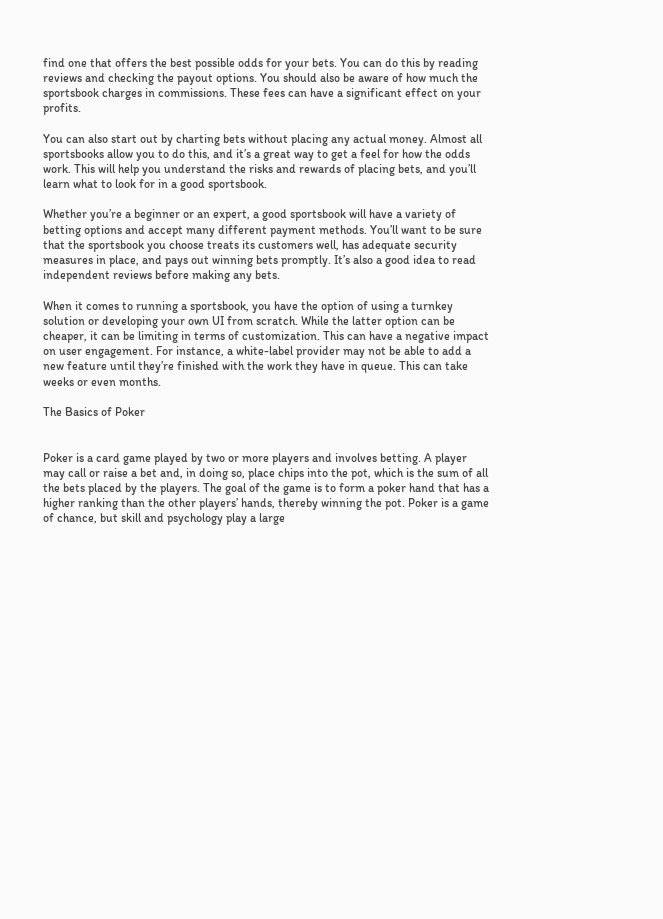find one that offers the best possible odds for your bets. You can do this by reading reviews and checking the payout options. You should also be aware of how much the sportsbook charges in commissions. These fees can have a significant effect on your profits.

You can also start out by charting bets without placing any actual money. Almost all sportsbooks allow you to do this, and it’s a great way to get a feel for how the odds work. This will help you understand the risks and rewards of placing bets, and you’ll learn what to look for in a good sportsbook.

Whether you’re a beginner or an expert, a good sportsbook will have a variety of betting options and accept many different payment methods. You’ll want to be sure that the sportsbook you choose treats its customers well, has adequate security measures in place, and pays out winning bets promptly. It’s also a good idea to read independent reviews before making any bets.

When it comes to running a sportsbook, you have the option of using a turnkey solution or developing your own UI from scratch. While the latter option can be cheaper, it can be limiting in terms of customization. This can have a negative impact on user engagement. For instance, a white-label provider may not be able to add a new feature until they’re finished with the work they have in queue. This can take weeks or even months.

The Basics of Poker


Poker is a card game played by two or more players and involves betting. A player may call or raise a bet and, in doing so, place chips into the pot, which is the sum of all the bets placed by the players. The goal of the game is to form a poker hand that has a higher ranking than the other players’ hands, thereby winning the pot. Poker is a game of chance, but skill and psychology play a large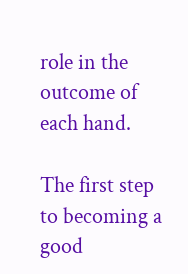role in the outcome of each hand.

The first step to becoming a good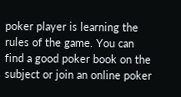poker player is learning the rules of the game. You can find a good poker book on the subject or join an online poker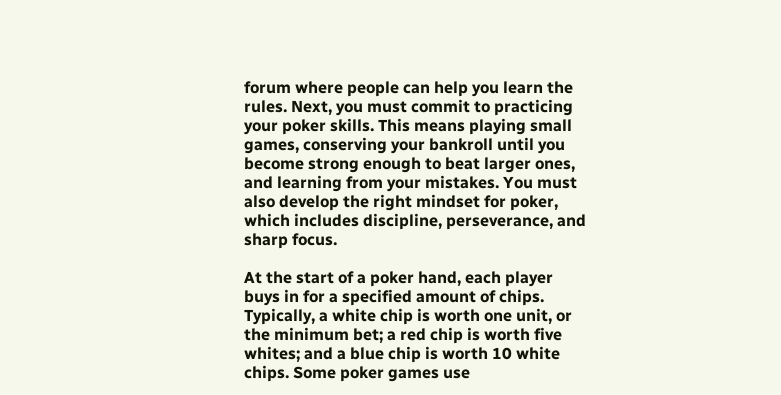forum where people can help you learn the rules. Next, you must commit to practicing your poker skills. This means playing small games, conserving your bankroll until you become strong enough to beat larger ones, and learning from your mistakes. You must also develop the right mindset for poker, which includes discipline, perseverance, and sharp focus.

At the start of a poker hand, each player buys in for a specified amount of chips. Typically, a white chip is worth one unit, or the minimum bet; a red chip is worth five whites; and a blue chip is worth 10 white chips. Some poker games use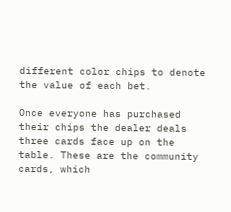different color chips to denote the value of each bet.

Once everyone has purchased their chips the dealer deals three cards face up on the table. These are the community cards, which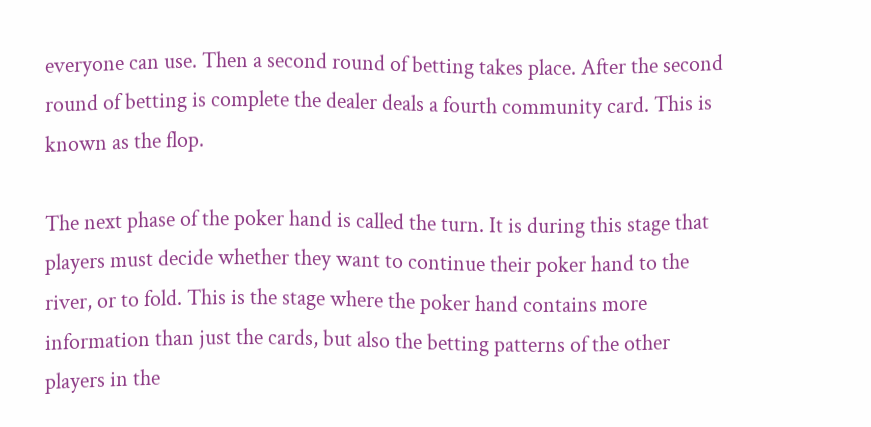everyone can use. Then a second round of betting takes place. After the second round of betting is complete the dealer deals a fourth community card. This is known as the flop.

The next phase of the poker hand is called the turn. It is during this stage that players must decide whether they want to continue their poker hand to the river, or to fold. This is the stage where the poker hand contains more information than just the cards, but also the betting patterns of the other players in the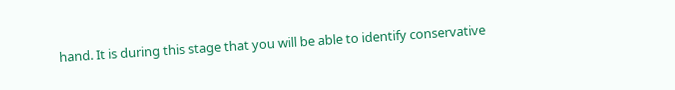hand. It is during this stage that you will be able to identify conservative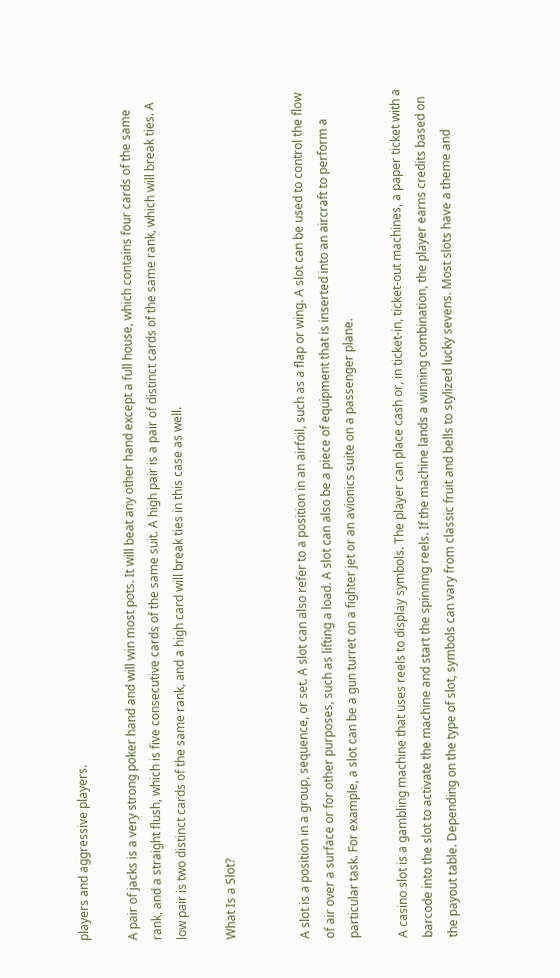players and aggressive players.

A pair of jacks is a very strong poker hand and will win most pots. It will beat any other hand except a full house, which contains four cards of the same rank, and a straight flush, which is five consecutive cards of the same suit. A high pair is a pair of distinct cards of the same rank, which will break ties. A low pair is two distinct cards of the same rank, and a high card will break ties in this case as well.

What Is a Slot?


A slot is a position in a group, sequence, or set. A slot can also refer to a position in an airfoil, such as a flap or wing. A slot can be used to control the flow of air over a surface or for other purposes, such as lifting a load. A slot can also be a piece of equipment that is inserted into an aircraft to perform a particular task. For example, a slot can be a gun turret on a fighter jet or an avionics suite on a passenger plane.

A casino slot is a gambling machine that uses reels to display symbols. The player can place cash or, in ticket-in, ticket-out machines, a paper ticket with a barcode into the slot to activate the machine and start the spinning reels. If the machine lands a winning combination, the player earns credits based on the payout table. Depending on the type of slot, symbols can vary from classic fruit and bells to stylized lucky sevens. Most slots have a theme and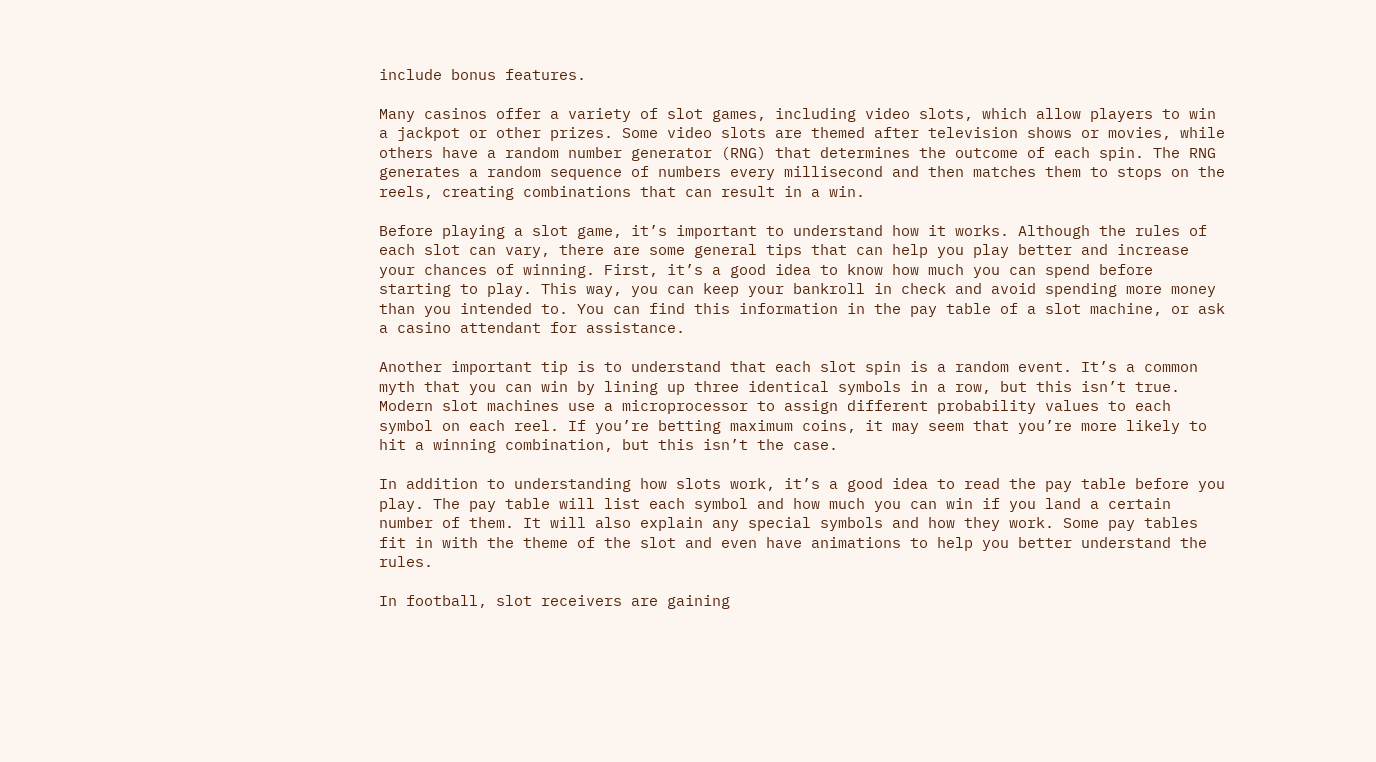include bonus features.

Many casinos offer a variety of slot games, including video slots, which allow players to win a jackpot or other prizes. Some video slots are themed after television shows or movies, while others have a random number generator (RNG) that determines the outcome of each spin. The RNG generates a random sequence of numbers every millisecond and then matches them to stops on the reels, creating combinations that can result in a win.

Before playing a slot game, it’s important to understand how it works. Although the rules of each slot can vary, there are some general tips that can help you play better and increase your chances of winning. First, it’s a good idea to know how much you can spend before starting to play. This way, you can keep your bankroll in check and avoid spending more money than you intended to. You can find this information in the pay table of a slot machine, or ask a casino attendant for assistance.

Another important tip is to understand that each slot spin is a random event. It’s a common myth that you can win by lining up three identical symbols in a row, but this isn’t true. Modern slot machines use a microprocessor to assign different probability values to each symbol on each reel. If you’re betting maximum coins, it may seem that you’re more likely to hit a winning combination, but this isn’t the case.

In addition to understanding how slots work, it’s a good idea to read the pay table before you play. The pay table will list each symbol and how much you can win if you land a certain number of them. It will also explain any special symbols and how they work. Some pay tables fit in with the theme of the slot and even have animations to help you better understand the rules.

In football, slot receivers are gaining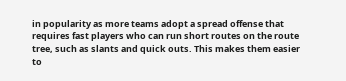in popularity as more teams adopt a spread offense that requires fast players who can run short routes on the route tree, such as slants and quick outs. This makes them easier to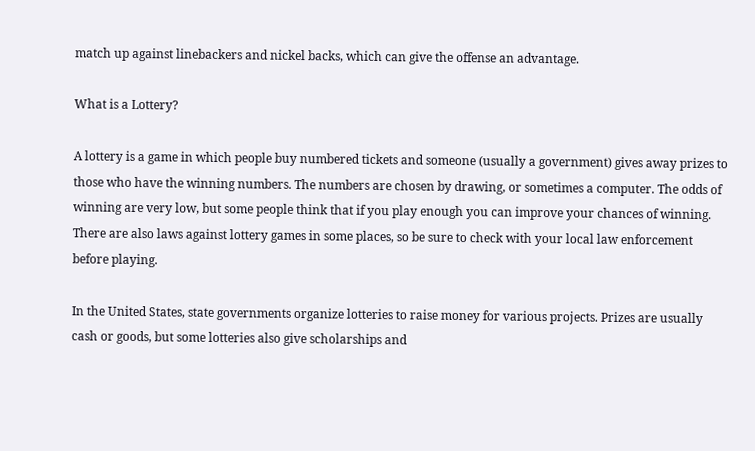match up against linebackers and nickel backs, which can give the offense an advantage.

What is a Lottery?

A lottery is a game in which people buy numbered tickets and someone (usually a government) gives away prizes to those who have the winning numbers. The numbers are chosen by drawing, or sometimes a computer. The odds of winning are very low, but some people think that if you play enough you can improve your chances of winning. There are also laws against lottery games in some places, so be sure to check with your local law enforcement before playing.

In the United States, state governments organize lotteries to raise money for various projects. Prizes are usually cash or goods, but some lotteries also give scholarships and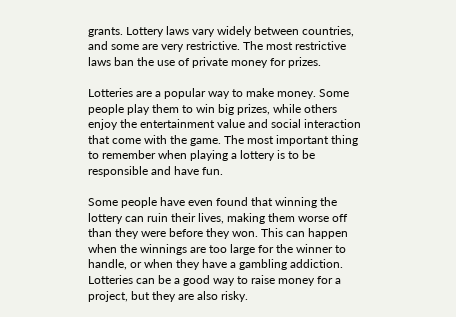grants. Lottery laws vary widely between countries, and some are very restrictive. The most restrictive laws ban the use of private money for prizes.

Lotteries are a popular way to make money. Some people play them to win big prizes, while others enjoy the entertainment value and social interaction that come with the game. The most important thing to remember when playing a lottery is to be responsible and have fun.

Some people have even found that winning the lottery can ruin their lives, making them worse off than they were before they won. This can happen when the winnings are too large for the winner to handle, or when they have a gambling addiction. Lotteries can be a good way to raise money for a project, but they are also risky.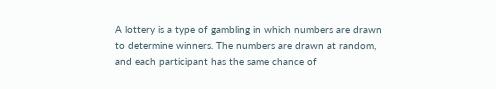A lottery is a type of gambling in which numbers are drawn to determine winners. The numbers are drawn at random, and each participant has the same chance of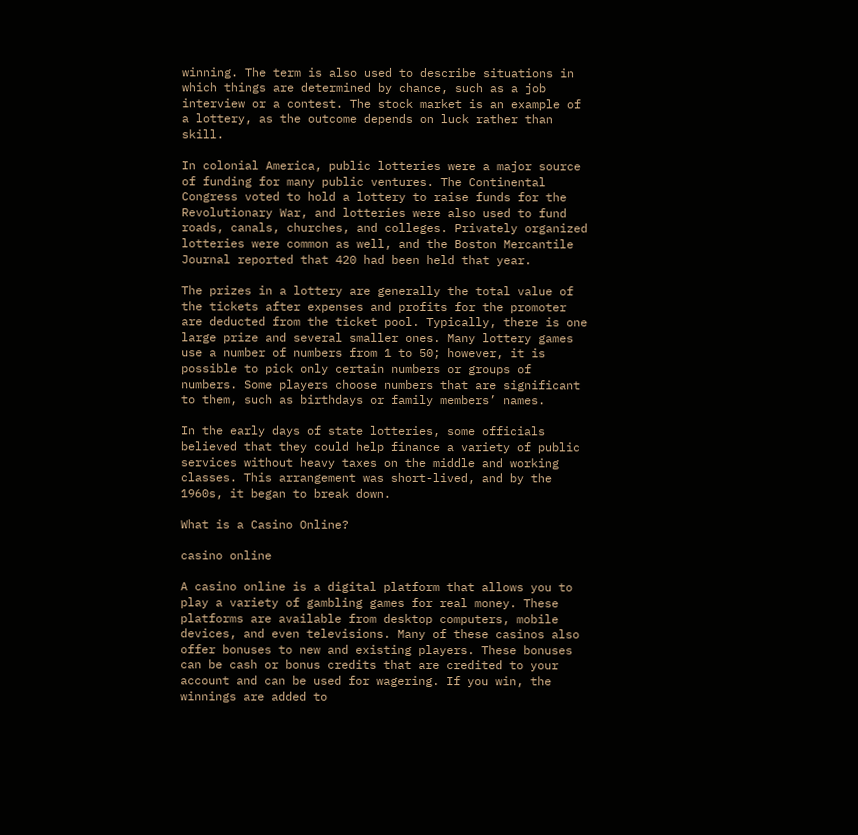winning. The term is also used to describe situations in which things are determined by chance, such as a job interview or a contest. The stock market is an example of a lottery, as the outcome depends on luck rather than skill.

In colonial America, public lotteries were a major source of funding for many public ventures. The Continental Congress voted to hold a lottery to raise funds for the Revolutionary War, and lotteries were also used to fund roads, canals, churches, and colleges. Privately organized lotteries were common as well, and the Boston Mercantile Journal reported that 420 had been held that year.

The prizes in a lottery are generally the total value of the tickets after expenses and profits for the promoter are deducted from the ticket pool. Typically, there is one large prize and several smaller ones. Many lottery games use a number of numbers from 1 to 50; however, it is possible to pick only certain numbers or groups of numbers. Some players choose numbers that are significant to them, such as birthdays or family members’ names.

In the early days of state lotteries, some officials believed that they could help finance a variety of public services without heavy taxes on the middle and working classes. This arrangement was short-lived, and by the 1960s, it began to break down.

What is a Casino Online?

casino online

A casino online is a digital platform that allows you to play a variety of gambling games for real money. These platforms are available from desktop computers, mobile devices, and even televisions. Many of these casinos also offer bonuses to new and existing players. These bonuses can be cash or bonus credits that are credited to your account and can be used for wagering. If you win, the winnings are added to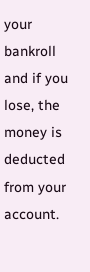your bankroll and if you lose, the money is deducted from your account.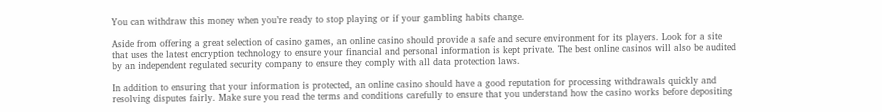You can withdraw this money when you’re ready to stop playing or if your gambling habits change.

Aside from offering a great selection of casino games, an online casino should provide a safe and secure environment for its players. Look for a site that uses the latest encryption technology to ensure your financial and personal information is kept private. The best online casinos will also be audited by an independent regulated security company to ensure they comply with all data protection laws.

In addition to ensuring that your information is protected, an online casino should have a good reputation for processing withdrawals quickly and resolving disputes fairly. Make sure you read the terms and conditions carefully to ensure that you understand how the casino works before depositing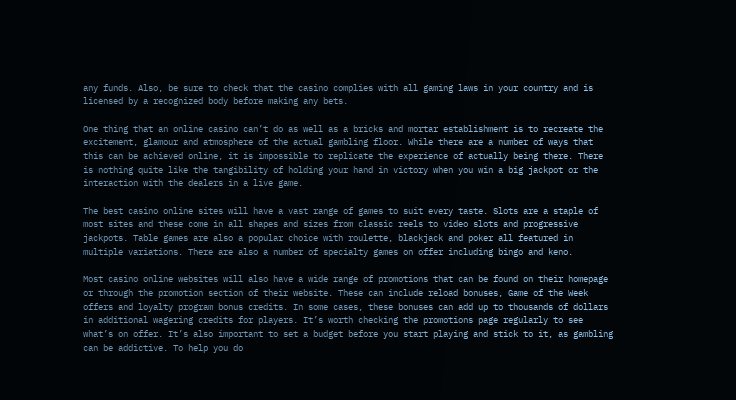any funds. Also, be sure to check that the casino complies with all gaming laws in your country and is licensed by a recognized body before making any bets.

One thing that an online casino can’t do as well as a bricks and mortar establishment is to recreate the excitement, glamour and atmosphere of the actual gambling floor. While there are a number of ways that this can be achieved online, it is impossible to replicate the experience of actually being there. There is nothing quite like the tangibility of holding your hand in victory when you win a big jackpot or the interaction with the dealers in a live game.

The best casino online sites will have a vast range of games to suit every taste. Slots are a staple of most sites and these come in all shapes and sizes from classic reels to video slots and progressive jackpots. Table games are also a popular choice with roulette, blackjack and poker all featured in multiple variations. There are also a number of specialty games on offer including bingo and keno.

Most casino online websites will also have a wide range of promotions that can be found on their homepage or through the promotion section of their website. These can include reload bonuses, Game of the Week offers and loyalty program bonus credits. In some cases, these bonuses can add up to thousands of dollars in additional wagering credits for players. It’s worth checking the promotions page regularly to see what’s on offer. It’s also important to set a budget before you start playing and stick to it, as gambling can be addictive. To help you do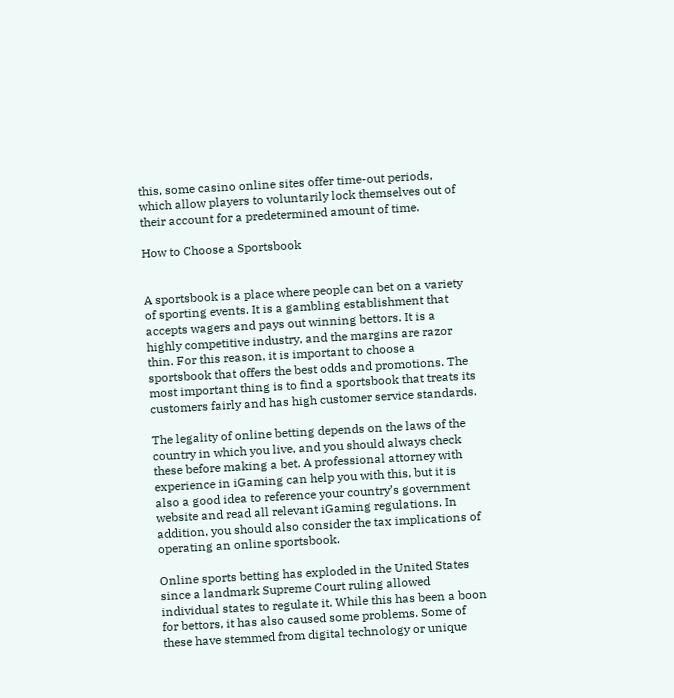this, some casino online sites offer time-out periods, which allow players to voluntarily lock themselves out of their account for a predetermined amount of time.

How to Choose a Sportsbook


A sportsbook is a place where people can bet on a variety of sporting events. It is a gambling establishment that accepts wagers and pays out winning bettors. It is a highly competitive industry, and the margins are razor thin. For this reason, it is important to choose a sportsbook that offers the best odds and promotions. The most important thing is to find a sportsbook that treats its customers fairly and has high customer service standards.

The legality of online betting depends on the laws of the country in which you live, and you should always check these before making a bet. A professional attorney with experience in iGaming can help you with this, but it is also a good idea to reference your country’s government website and read all relevant iGaming regulations. In addition, you should also consider the tax implications of operating an online sportsbook.

Online sports betting has exploded in the United States since a landmark Supreme Court ruling allowed individual states to regulate it. While this has been a boon for bettors, it has also caused some problems. Some of these have stemmed from digital technology or unique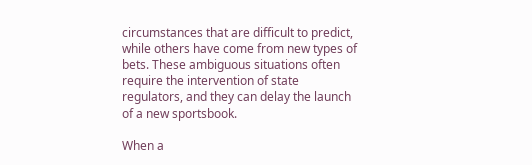circumstances that are difficult to predict, while others have come from new types of bets. These ambiguous situations often require the intervention of state regulators, and they can delay the launch of a new sportsbook.

When a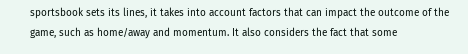sportsbook sets its lines, it takes into account factors that can impact the outcome of the game, such as home/away and momentum. It also considers the fact that some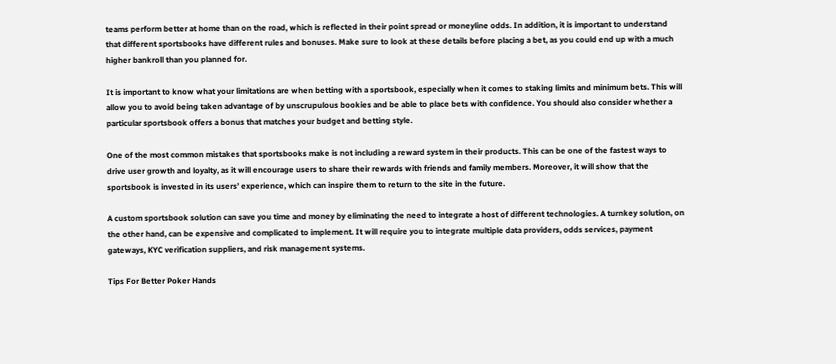teams perform better at home than on the road, which is reflected in their point spread or moneyline odds. In addition, it is important to understand that different sportsbooks have different rules and bonuses. Make sure to look at these details before placing a bet, as you could end up with a much higher bankroll than you planned for.

It is important to know what your limitations are when betting with a sportsbook, especially when it comes to staking limits and minimum bets. This will allow you to avoid being taken advantage of by unscrupulous bookies and be able to place bets with confidence. You should also consider whether a particular sportsbook offers a bonus that matches your budget and betting style.

One of the most common mistakes that sportsbooks make is not including a reward system in their products. This can be one of the fastest ways to drive user growth and loyalty, as it will encourage users to share their rewards with friends and family members. Moreover, it will show that the sportsbook is invested in its users’ experience, which can inspire them to return to the site in the future.

A custom sportsbook solution can save you time and money by eliminating the need to integrate a host of different technologies. A turnkey solution, on the other hand, can be expensive and complicated to implement. It will require you to integrate multiple data providers, odds services, payment gateways, KYC verification suppliers, and risk management systems.

Tips For Better Poker Hands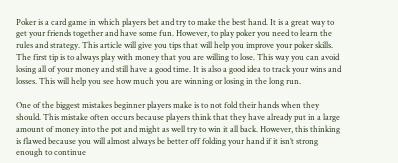Poker is a card game in which players bet and try to make the best hand. It is a great way to get your friends together and have some fun. However, to play poker you need to learn the rules and strategy. This article will give you tips that will help you improve your poker skills. The first tip is to always play with money that you are willing to lose. This way you can avoid losing all of your money and still have a good time. It is also a good idea to track your wins and losses. This will help you see how much you are winning or losing in the long run.

One of the biggest mistakes beginner players make is to not fold their hands when they should. This mistake often occurs because players think that they have already put in a large amount of money into the pot and might as well try to win it all back. However, this thinking is flawed because you will almost always be better off folding your hand if it isn’t strong enough to continue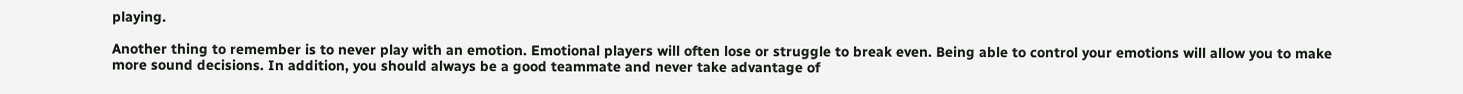playing.

Another thing to remember is to never play with an emotion. Emotional players will often lose or struggle to break even. Being able to control your emotions will allow you to make more sound decisions. In addition, you should always be a good teammate and never take advantage of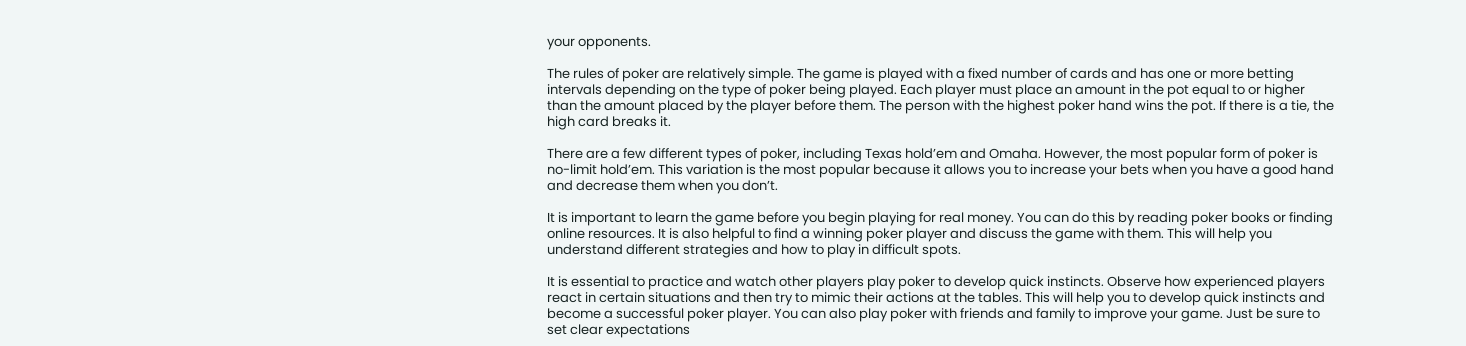your opponents.

The rules of poker are relatively simple. The game is played with a fixed number of cards and has one or more betting intervals depending on the type of poker being played. Each player must place an amount in the pot equal to or higher than the amount placed by the player before them. The person with the highest poker hand wins the pot. If there is a tie, the high card breaks it.

There are a few different types of poker, including Texas hold’em and Omaha. However, the most popular form of poker is no-limit hold’em. This variation is the most popular because it allows you to increase your bets when you have a good hand and decrease them when you don’t.

It is important to learn the game before you begin playing for real money. You can do this by reading poker books or finding online resources. It is also helpful to find a winning poker player and discuss the game with them. This will help you understand different strategies and how to play in difficult spots.

It is essential to practice and watch other players play poker to develop quick instincts. Observe how experienced players react in certain situations and then try to mimic their actions at the tables. This will help you to develop quick instincts and become a successful poker player. You can also play poker with friends and family to improve your game. Just be sure to set clear expectations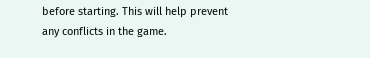before starting. This will help prevent any conflicts in the game.